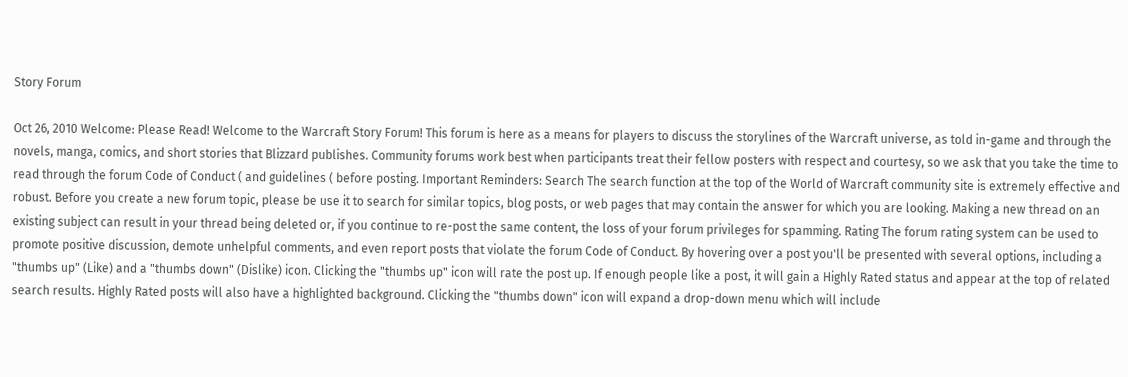Story Forum

Oct 26, 2010 Welcome: Please Read! Welcome to the Warcraft Story Forum! This forum is here as a means for players to discuss the storylines of the Warcraft universe, as told in-game and through the novels, manga, comics, and short stories that Blizzard publishes. Community forums work best when participants treat their fellow posters with respect and courtesy, so we ask that you take the time to read through the forum Code of Conduct ( and guidelines ( before posting. Important Reminders: Search The search function at the top of the World of Warcraft community site is extremely effective and robust. Before you create a new forum topic, please be use it to search for similar topics, blog posts, or web pages that may contain the answer for which you are looking. Making a new thread on an existing subject can result in your thread being deleted or, if you continue to re-post the same content, the loss of your forum privileges for spamming. Rating The forum rating system can be used to promote positive discussion, demote unhelpful comments, and even report posts that violate the forum Code of Conduct. By hovering over a post you'll be presented with several options, including a "thumbs up" (Like) and a "thumbs down" (Dislike) icon. Clicking the "thumbs up" icon will rate the post up. If enough people like a post, it will gain a Highly Rated status and appear at the top of related search results. Highly Rated posts will also have a highlighted background. Clicking the "thumbs down" icon will expand a drop-down menu which will include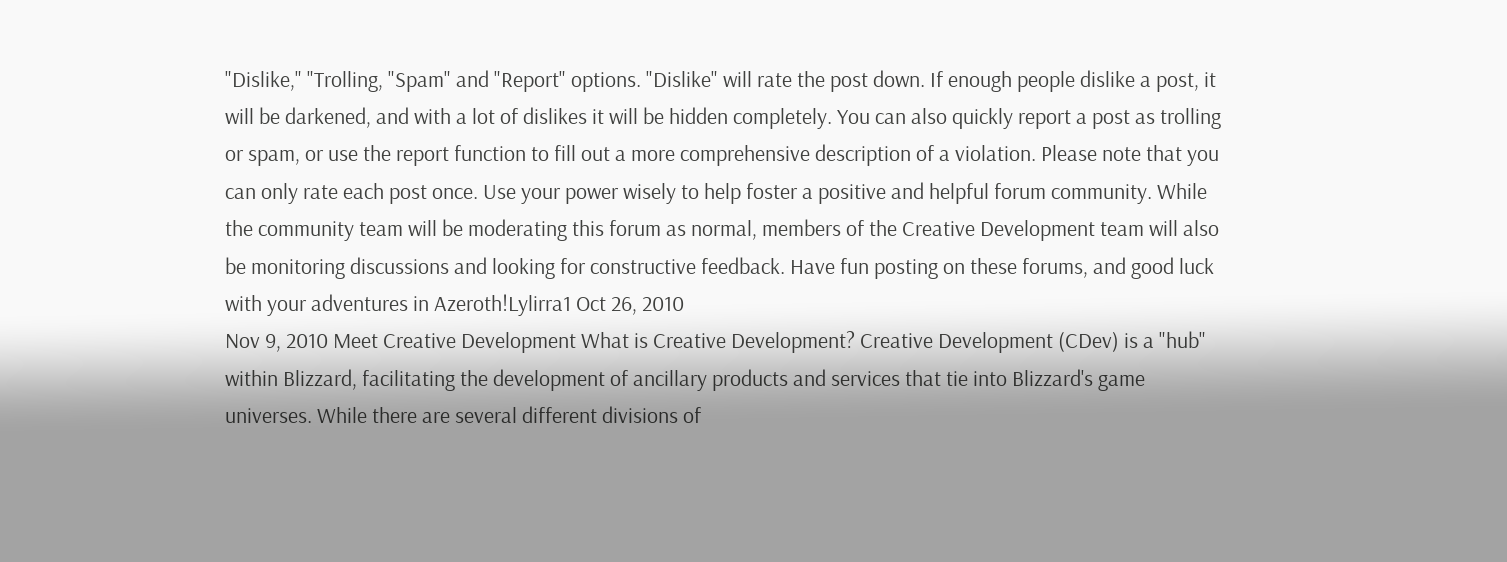"Dislike," "Trolling, "Spam" and "Report" options. "Dislike" will rate the post down. If enough people dislike a post, it will be darkened, and with a lot of dislikes it will be hidden completely. You can also quickly report a post as trolling or spam, or use the report function to fill out a more comprehensive description of a violation. Please note that you can only rate each post once. Use your power wisely to help foster a positive and helpful forum community. While the community team will be moderating this forum as normal, members of the Creative Development team will also be monitoring discussions and looking for constructive feedback. Have fun posting on these forums, and good luck with your adventures in Azeroth!Lylirra1 Oct 26, 2010
Nov 9, 2010 Meet Creative Development What is Creative Development? Creative Development (CDev) is a "hub" within Blizzard, facilitating the development of ancillary products and services that tie into Blizzard's game universes. While there are several different divisions of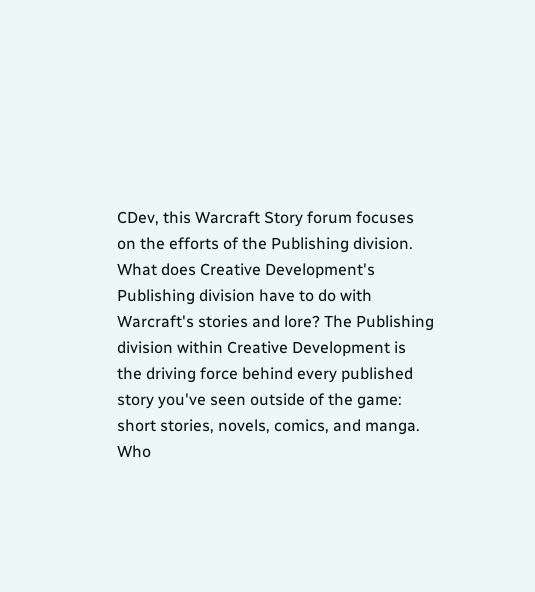CDev, this Warcraft Story forum focuses on the efforts of the Publishing division. What does Creative Development's Publishing division have to do with Warcraft's stories and lore? The Publishing division within Creative Development is the driving force behind every published story you've seen outside of the game: short stories, novels, comics, and manga. Who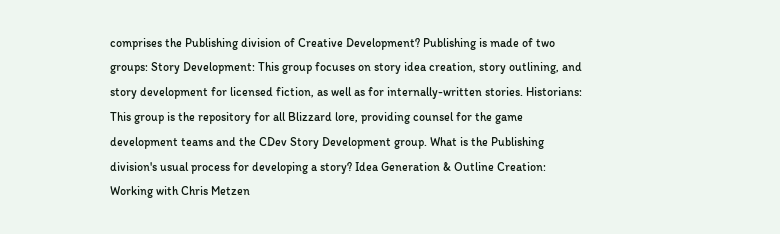comprises the Publishing division of Creative Development? Publishing is made of two groups: Story Development: This group focuses on story idea creation, story outlining, and story development for licensed fiction, as well as for internally-written stories. Historians: This group is the repository for all Blizzard lore, providing counsel for the game development teams and the CDev Story Development group. What is the Publishing division's usual process for developing a story? Idea Generation & Outline Creation: Working with Chris Metzen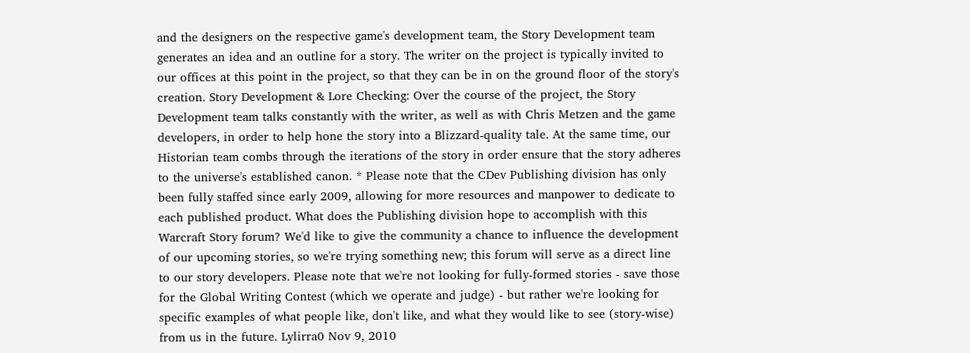and the designers on the respective game's development team, the Story Development team generates an idea and an outline for a story. The writer on the project is typically invited to our offices at this point in the project, so that they can be in on the ground floor of the story's creation. Story Development & Lore Checking: Over the course of the project, the Story Development team talks constantly with the writer, as well as with Chris Metzen and the game developers, in order to help hone the story into a Blizzard-quality tale. At the same time, our Historian team combs through the iterations of the story in order ensure that the story adheres to the universe's established canon. * Please note that the CDev Publishing division has only been fully staffed since early 2009, allowing for more resources and manpower to dedicate to each published product. What does the Publishing division hope to accomplish with this Warcraft Story forum? We'd like to give the community a chance to influence the development of our upcoming stories, so we're trying something new; this forum will serve as a direct line to our story developers. Please note that we're not looking for fully-formed stories - save those for the Global Writing Contest (which we operate and judge) - but rather we're looking for specific examples of what people like, don't like, and what they would like to see (story-wise) from us in the future. Lylirra0 Nov 9, 2010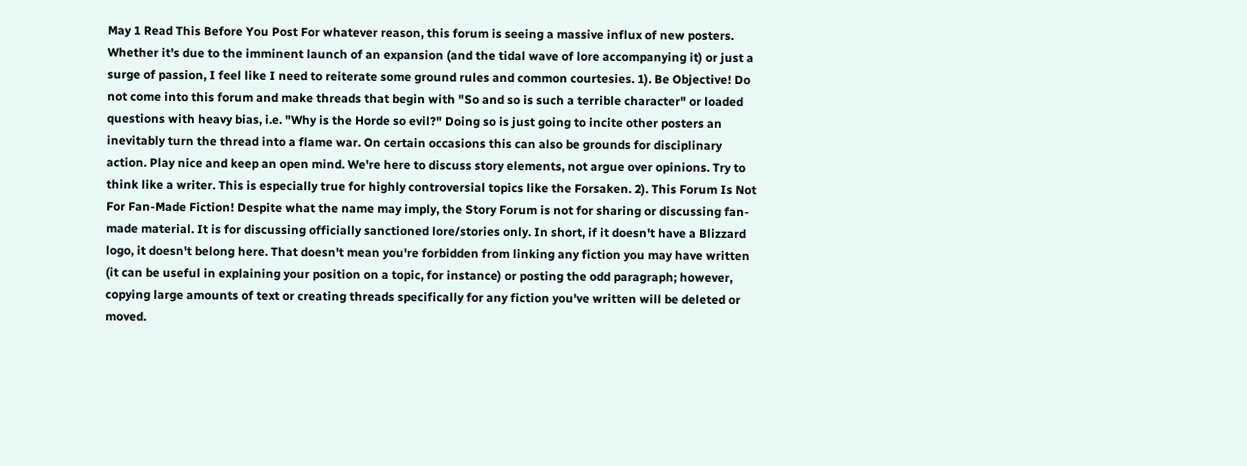May 1 Read This Before You Post For whatever reason, this forum is seeing a massive influx of new posters. Whether it's due to the imminent launch of an expansion (and the tidal wave of lore accompanying it) or just a surge of passion, I feel like I need to reiterate some ground rules and common courtesies. 1). Be Objective! Do not come into this forum and make threads that begin with "So and so is such a terrible character" or loaded questions with heavy bias, i.e. "Why is the Horde so evil?" Doing so is just going to incite other posters an inevitably turn the thread into a flame war. On certain occasions this can also be grounds for disciplinary action. Play nice and keep an open mind. We're here to discuss story elements, not argue over opinions. Try to think like a writer. This is especially true for highly controversial topics like the Forsaken. 2). This Forum Is Not For Fan-Made Fiction! Despite what the name may imply, the Story Forum is not for sharing or discussing fan-made material. It is for discussing officially sanctioned lore/stories only. In short, if it doesn't have a Blizzard logo, it doesn't belong here. That doesn't mean you're forbidden from linking any fiction you may have written (it can be useful in explaining your position on a topic, for instance) or posting the odd paragraph; however, copying large amounts of text or creating threads specifically for any fiction you've written will be deleted or moved.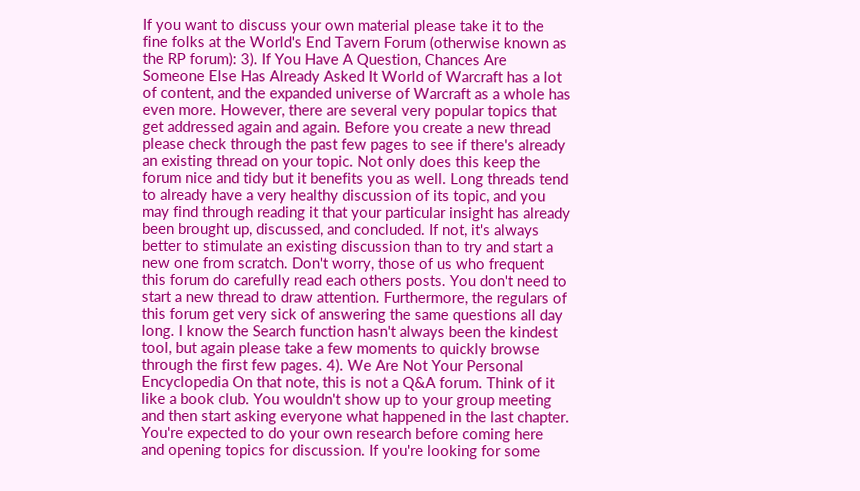If you want to discuss your own material please take it to the fine folks at the World's End Tavern Forum (otherwise known as the RP forum): 3). If You Have A Question, Chances Are Someone Else Has Already Asked It World of Warcraft has a lot of content, and the expanded universe of Warcraft as a whole has even more. However, there are several very popular topics that get addressed again and again. Before you create a new thread please check through the past few pages to see if there's already an existing thread on your topic. Not only does this keep the forum nice and tidy but it benefits you as well. Long threads tend to already have a very healthy discussion of its topic, and you may find through reading it that your particular insight has already been brought up, discussed, and concluded. If not, it's always better to stimulate an existing discussion than to try and start a new one from scratch. Don't worry, those of us who frequent this forum do carefully read each others posts. You don't need to start a new thread to draw attention. Furthermore, the regulars of this forum get very sick of answering the same questions all day long. I know the Search function hasn't always been the kindest tool, but again please take a few moments to quickly browse through the first few pages. 4). We Are Not Your Personal Encyclopedia On that note, this is not a Q&A forum. Think of it like a book club. You wouldn't show up to your group meeting and then start asking everyone what happened in the last chapter. You're expected to do your own research before coming here and opening topics for discussion. If you're looking for some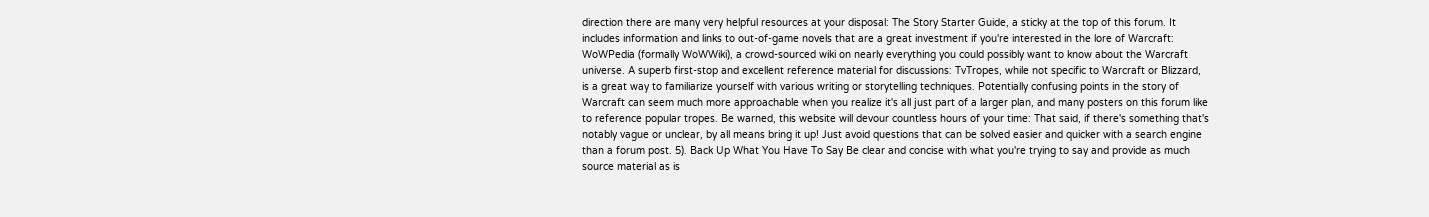direction there are many very helpful resources at your disposal: The Story Starter Guide, a sticky at the top of this forum. It includes information and links to out-of-game novels that are a great investment if you're interested in the lore of Warcraft: WoWPedia (formally WoWWiki), a crowd-sourced wiki on nearly everything you could possibly want to know about the Warcraft universe. A superb first-stop and excellent reference material for discussions: TvTropes, while not specific to Warcraft or Blizzard, is a great way to familiarize yourself with various writing or storytelling techniques. Potentially confusing points in the story of Warcraft can seem much more approachable when you realize it's all just part of a larger plan, and many posters on this forum like to reference popular tropes. Be warned, this website will devour countless hours of your time: That said, if there's something that's notably vague or unclear, by all means bring it up! Just avoid questions that can be solved easier and quicker with a search engine than a forum post. 5). Back Up What You Have To Say Be clear and concise with what you're trying to say and provide as much source material as is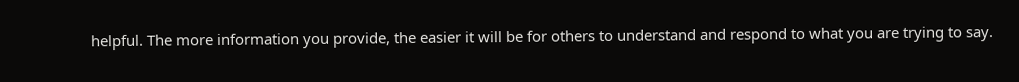helpful. The more information you provide, the easier it will be for others to understand and respond to what you are trying to say.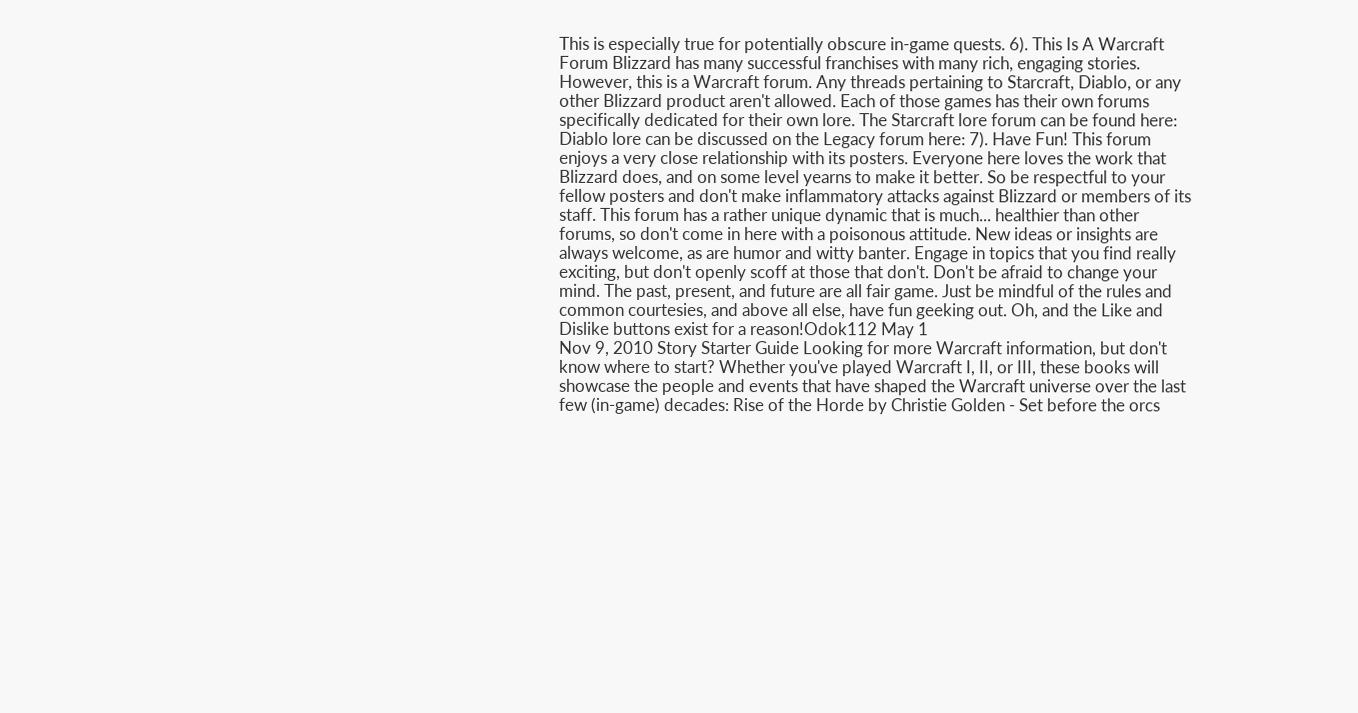This is especially true for potentially obscure in-game quests. 6). This Is A Warcraft Forum Blizzard has many successful franchises with many rich, engaging stories. However, this is a Warcraft forum. Any threads pertaining to Starcraft, Diablo, or any other Blizzard product aren't allowed. Each of those games has their own forums specifically dedicated for their own lore. The Starcraft lore forum can be found here: Diablo lore can be discussed on the Legacy forum here: 7). Have Fun! This forum enjoys a very close relationship with its posters. Everyone here loves the work that Blizzard does, and on some level yearns to make it better. So be respectful to your fellow posters and don't make inflammatory attacks against Blizzard or members of its staff. This forum has a rather unique dynamic that is much... healthier than other forums, so don't come in here with a poisonous attitude. New ideas or insights are always welcome, as are humor and witty banter. Engage in topics that you find really exciting, but don't openly scoff at those that don't. Don't be afraid to change your mind. The past, present, and future are all fair game. Just be mindful of the rules and common courtesies, and above all else, have fun geeking out. Oh, and the Like and Dislike buttons exist for a reason!Odok112 May 1
Nov 9, 2010 Story Starter Guide Looking for more Warcraft information, but don't know where to start? Whether you've played Warcraft I, II, or III, these books will showcase the people and events that have shaped the Warcraft universe over the last few (in-game) decades: Rise of the Horde by Christie Golden - Set before the orcs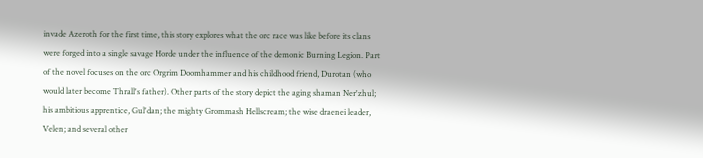invade Azeroth for the first time, this story explores what the orc race was like before its clans were forged into a single savage Horde under the influence of the demonic Burning Legion. Part of the novel focuses on the orc Orgrim Doomhammer and his childhood friend, Durotan (who would later become Thrall's father). Other parts of the story depict the aging shaman Ner'zhul; his ambitious apprentice, Gul'dan; the mighty Grommash Hellscream; the wise draenei leader, Velen; and several other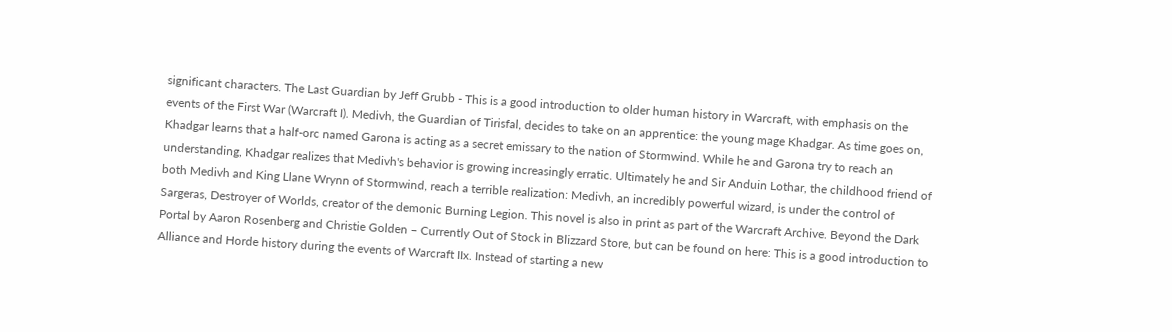significant characters. The Last Guardian by Jeff Grubb - This is a good introduction to older human history in Warcraft, with emphasis on the events of the First War (Warcraft I). Medivh, the Guardian of Tirisfal, decides to take on an apprentice: the young mage Khadgar. As time goes on, Khadgar learns that a half-orc named Garona is acting as a secret emissary to the nation of Stormwind. While he and Garona try to reach an understanding, Khadgar realizes that Medivh's behavior is growing increasingly erratic. Ultimately he and Sir Anduin Lothar, the childhood friend of both Medivh and King Llane Wrynn of Stormwind, reach a terrible realization: Medivh, an incredibly powerful wizard, is under the control of Sargeras, Destroyer of Worlds, creator of the demonic Burning Legion. This novel is also in print as part of the Warcraft Archive. Beyond the Dark Portal by Aaron Rosenberg and Christie Golden – Currently Out of Stock in Blizzard Store, but can be found on here: This is a good introduction to Alliance and Horde history during the events of Warcraft IIx. Instead of starting a new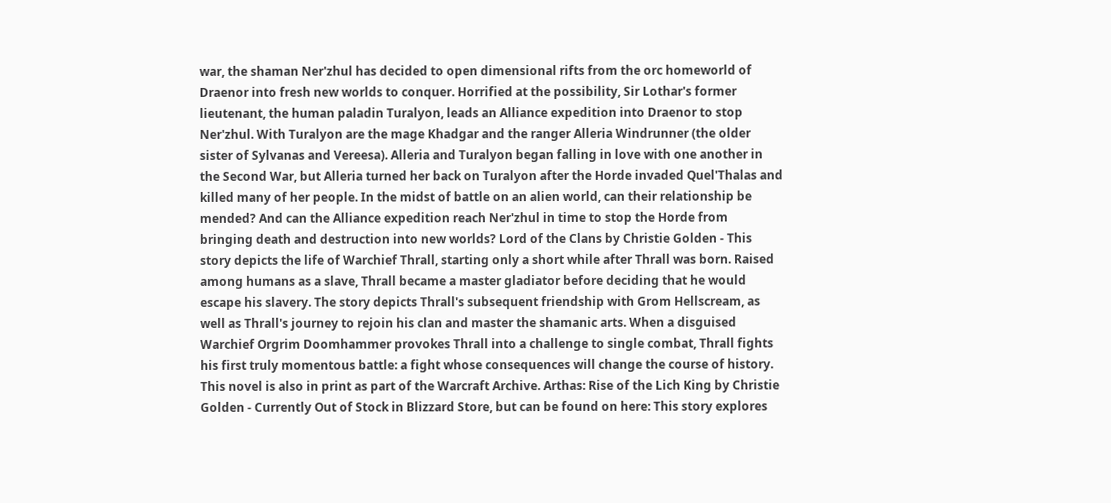war, the shaman Ner'zhul has decided to open dimensional rifts from the orc homeworld of Draenor into fresh new worlds to conquer. Horrified at the possibility, Sir Lothar's former lieutenant, the human paladin Turalyon, leads an Alliance expedition into Draenor to stop Ner'zhul. With Turalyon are the mage Khadgar and the ranger Alleria Windrunner (the older sister of Sylvanas and Vereesa). Alleria and Turalyon began falling in love with one another in the Second War, but Alleria turned her back on Turalyon after the Horde invaded Quel'Thalas and killed many of her people. In the midst of battle on an alien world, can their relationship be mended? And can the Alliance expedition reach Ner'zhul in time to stop the Horde from bringing death and destruction into new worlds? Lord of the Clans by Christie Golden - This story depicts the life of Warchief Thrall, starting only a short while after Thrall was born. Raised among humans as a slave, Thrall became a master gladiator before deciding that he would escape his slavery. The story depicts Thrall's subsequent friendship with Grom Hellscream, as well as Thrall's journey to rejoin his clan and master the shamanic arts. When a disguised Warchief Orgrim Doomhammer provokes Thrall into a challenge to single combat, Thrall fights his first truly momentous battle: a fight whose consequences will change the course of history. This novel is also in print as part of the Warcraft Archive. Arthas: Rise of the Lich King by Christie Golden - Currently Out of Stock in Blizzard Store, but can be found on here: This story explores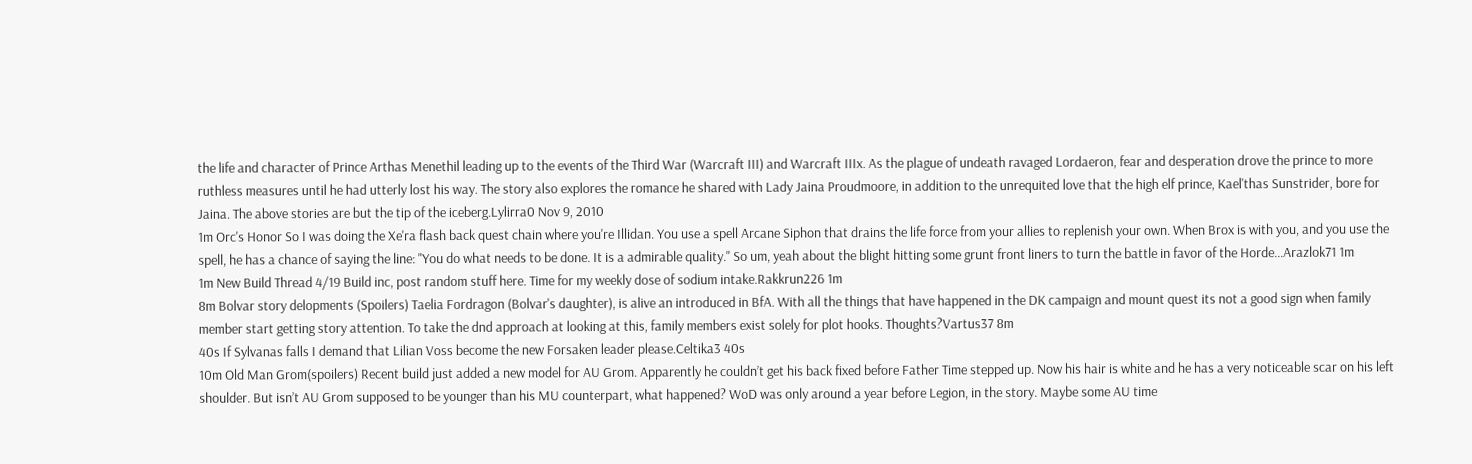the life and character of Prince Arthas Menethil leading up to the events of the Third War (Warcraft III) and Warcraft IIIx. As the plague of undeath ravaged Lordaeron, fear and desperation drove the prince to more ruthless measures until he had utterly lost his way. The story also explores the romance he shared with Lady Jaina Proudmoore, in addition to the unrequited love that the high elf prince, Kael'thas Sunstrider, bore for Jaina. The above stories are but the tip of the iceberg.Lylirra0 Nov 9, 2010
1m Orc's Honor So I was doing the Xe'ra flash back quest chain where you're Illidan. You use a spell Arcane Siphon that drains the life force from your allies to replenish your own. When Brox is with you, and you use the spell, he has a chance of saying the line: "You do what needs to be done. It is a admirable quality." So um, yeah about the blight hitting some grunt front liners to turn the battle in favor of the Horde...Arazlok71 1m
1m New Build Thread 4/19 Build inc, post random stuff here. Time for my weekly dose of sodium intake.Rakkrun226 1m
8m Bolvar story delopments (Spoilers) Taelia Fordragon (Bolvar's daughter), is alive an introduced in BfA. With all the things that have happened in the DK campaign and mount quest its not a good sign when family member start getting story attention. To take the dnd approach at looking at this, family members exist solely for plot hooks. Thoughts?Vartus37 8m
40s If Sylvanas falls I demand that Lilian Voss become the new Forsaken leader please.Celtika3 40s
10m Old Man Grom(spoilers) Recent build just added a new model for AU Grom. Apparently he couldn’t get his back fixed before Father Time stepped up. Now his hair is white and he has a very noticeable scar on his left shoulder. But isn’t AU Grom supposed to be younger than his MU counterpart, what happened? WoD was only around a year before Legion, in the story. Maybe some AU time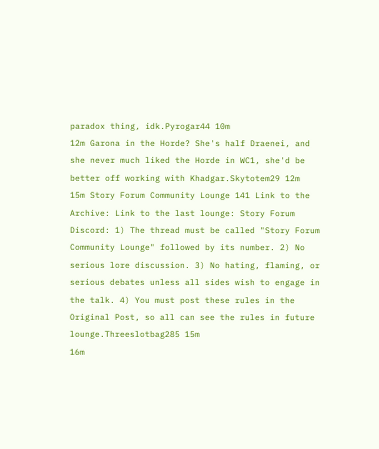paradox thing, idk.Pyrogar44 10m
12m Garona in the Horde? She's half Draenei, and she never much liked the Horde in WC1, she'd be better off working with Khadgar.Skytotem29 12m
15m Story Forum Community Lounge 141 Link to the Archive: Link to the last lounge: Story Forum Discord: 1) The thread must be called "Story Forum Community Lounge" followed by its number. 2) No serious lore discussion. 3) No hating, flaming, or serious debates unless all sides wish to engage in the talk. 4) You must post these rules in the Original Post, so all can see the rules in future lounge.Threeslotbag285 15m
16m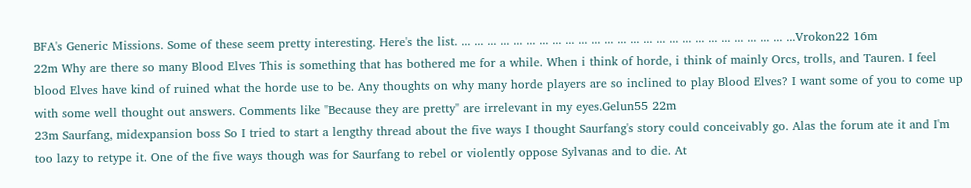BFA's Generic Missions. Some of these seem pretty interesting. Here's the list. ... ... ... ... ... ... ... ... ... ... ... ... ... ... ... ... ... ... ... ... ... ... ... ... ... ...Vrokon22 16m
22m Why are there so many Blood Elves This is something that has bothered me for a while. When i think of horde, i think of mainly Orcs, trolls, and Tauren. I feel blood Elves have kind of ruined what the horde use to be. Any thoughts on why many horde players are so inclined to play Blood Elves? I want some of you to come up with some well thought out answers. Comments like "Because they are pretty" are irrelevant in my eyes.Gelun55 22m
23m Saurfang, midexpansion boss So I tried to start a lengthy thread about the five ways I thought Saurfang's story could conceivably go. Alas the forum ate it and I'm too lazy to retype it. One of the five ways though was for Saurfang to rebel or violently oppose Sylvanas and to die. At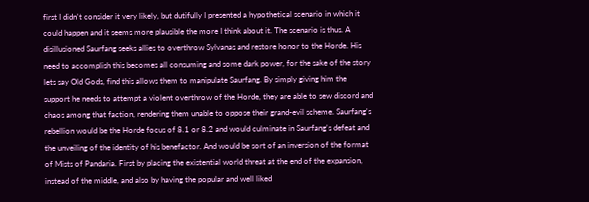first I didn't consider it very likely, but dutifully I presented a hypothetical scenario in which it could happen and it seems more plausible the more I think about it. The scenario is thus. A disillusioned Saurfang seeks allies to overthrow Sylvanas and restore honor to the Horde. His need to accomplish this becomes all consuming and some dark power, for the sake of the story lets say Old Gods, find this allows them to manipulate Saurfang. By simply giving him the support he needs to attempt a violent overthrow of the Horde, they are able to sew discord and chaos among that faction, rendering them unable to oppose their grand-evil scheme. Saurfang's rebellion would be the Horde focus of 8.1 or 8.2 and would culminate in Saurfang's defeat and the unveiling of the identity of his benefactor. And would be sort of an inversion of the format of Mists of Pandaria. First by placing the existential world threat at the end of the expansion, instead of the middle, and also by having the popular and well liked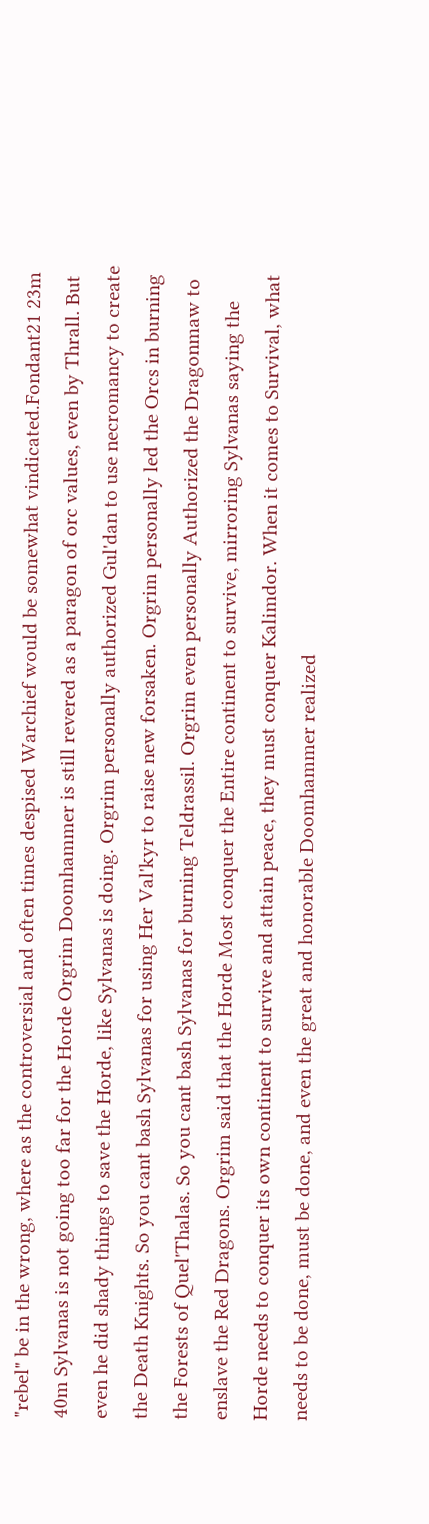"rebel" be in the wrong, where as the controversial and often times despised Warchief would be somewhat vindicated.Fondant21 23m
40m Sylvanas is not going too far for the Horde Orgrim Doomhammer is still revered as a paragon of orc values, even by Thrall. But even he did shady things to save the Horde, like Sylvanas is doing. Orgrim personally authorized Gul'dan to use necromancy to create the Death Knights. So you cant bash Sylvanas for using Her Val'kyr to raise new forsaken. Orgrim personally led the Orcs in burning the Forests of Quel'Thalas. So you cant bash Sylvanas for burning Teldrassil. Orgrim even personally Authorized the Dragonmaw to enslave the Red Dragons. Orgrim said that the Horde Most conquer the Entire continent to survive, mirroring Sylvanas saying the Horde needs to conquer its own continent to survive and attain peace, they must conquer Kalimdor. When it comes to Survival, what needs to be done, must be done, and even the great and honorable Doomhammer realized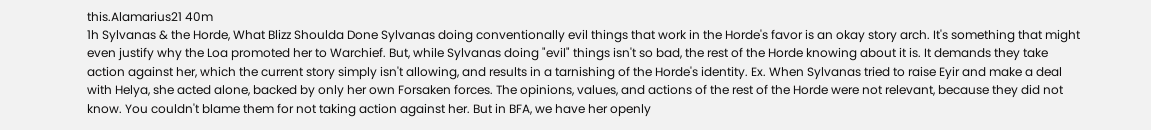this.Alamarius21 40m
1h Sylvanas & the Horde, What Blizz Shoulda Done Sylvanas doing conventionally evil things that work in the Horde's favor is an okay story arch. It's something that might even justify why the Loa promoted her to Warchief. But, while Sylvanas doing "evil" things isn't so bad, the rest of the Horde knowing about it is. It demands they take action against her, which the current story simply isn't allowing, and results in a tarnishing of the Horde's identity. Ex. When Sylvanas tried to raise Eyir and make a deal with Helya, she acted alone, backed by only her own Forsaken forces. The opinions, values, and actions of the rest of the Horde were not relevant, because they did not know. You couldn't blame them for not taking action against her. But in BFA, we have her openly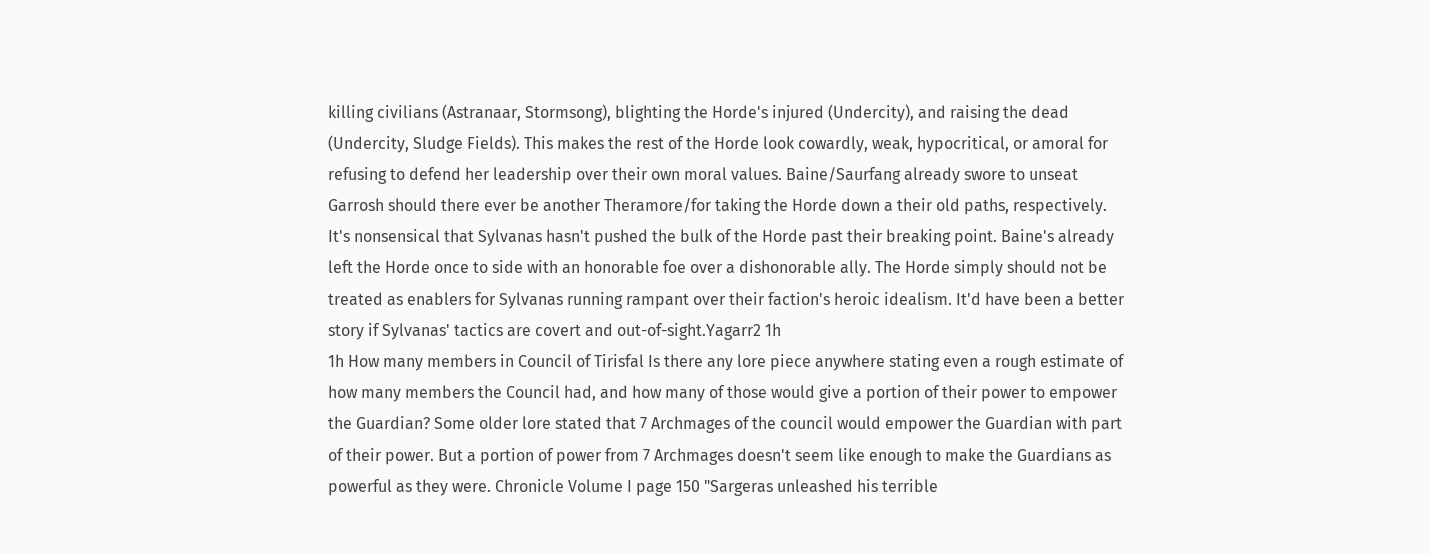killing civilians (Astranaar, Stormsong), blighting the Horde's injured (Undercity), and raising the dead (Undercity, Sludge Fields). This makes the rest of the Horde look cowardly, weak, hypocritical, or amoral for refusing to defend her leadership over their own moral values. Baine/Saurfang already swore to unseat Garrosh should there ever be another Theramore/for taking the Horde down a their old paths, respectively. It's nonsensical that Sylvanas hasn't pushed the bulk of the Horde past their breaking point. Baine's already left the Horde once to side with an honorable foe over a dishonorable ally. The Horde simply should not be treated as enablers for Sylvanas running rampant over their faction's heroic idealism. It'd have been a better story if Sylvanas' tactics are covert and out-of-sight.Yagarr2 1h
1h How many members in Council of Tirisfal Is there any lore piece anywhere stating even a rough estimate of how many members the Council had, and how many of those would give a portion of their power to empower the Guardian? Some older lore stated that 7 Archmages of the council would empower the Guardian with part of their power. But a portion of power from 7 Archmages doesn't seem like enough to make the Guardians as powerful as they were. Chronicle Volume I page 150 "Sargeras unleashed his terrible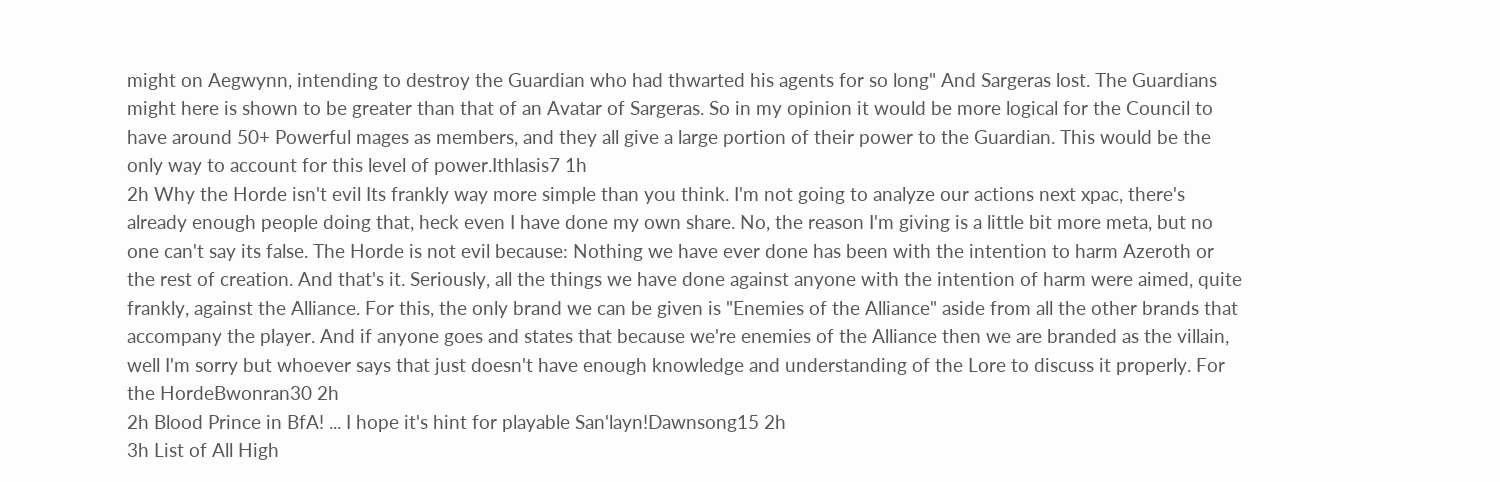might on Aegwynn, intending to destroy the Guardian who had thwarted his agents for so long" And Sargeras lost. The Guardians might here is shown to be greater than that of an Avatar of Sargeras. So in my opinion it would be more logical for the Council to have around 50+ Powerful mages as members, and they all give a large portion of their power to the Guardian. This would be the only way to account for this level of power.Ithlasis7 1h
2h Why the Horde isn't evil Its frankly way more simple than you think. I'm not going to analyze our actions next xpac, there's already enough people doing that, heck even I have done my own share. No, the reason I'm giving is a little bit more meta, but no one can't say its false. The Horde is not evil because: Nothing we have ever done has been with the intention to harm Azeroth or the rest of creation. And that's it. Seriously, all the things we have done against anyone with the intention of harm were aimed, quite frankly, against the Alliance. For this, the only brand we can be given is "Enemies of the Alliance" aside from all the other brands that accompany the player. And if anyone goes and states that because we're enemies of the Alliance then we are branded as the villain, well I'm sorry but whoever says that just doesn't have enough knowledge and understanding of the Lore to discuss it properly. For the HordeBwonran30 2h
2h Blood Prince in BfA! ... I hope it's hint for playable San'layn!Dawnsong15 2h
3h List of All High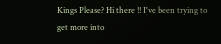Kings Please? Hi there !! I've been trying to get more into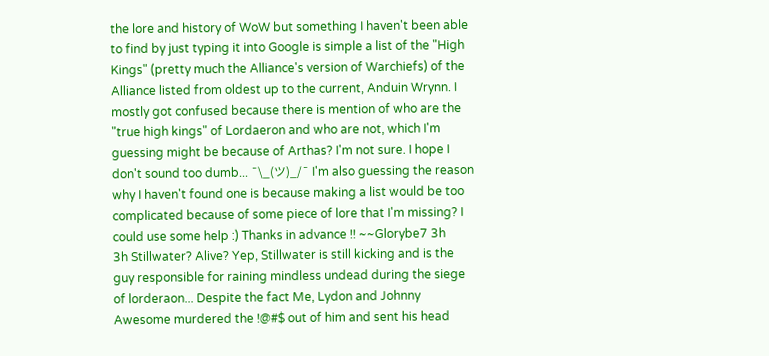the lore and history of WoW but something I haven't been able to find by just typing it into Google is simple a list of the "High Kings" (pretty much the Alliance's version of Warchiefs) of the Alliance listed from oldest up to the current, Anduin Wrynn. I mostly got confused because there is mention of who are the "true high kings" of Lordaeron and who are not, which I'm guessing might be because of Arthas? I'm not sure. I hope I don't sound too dumb... ¯\_(ツ)_/¯ I'm also guessing the reason why I haven't found one is because making a list would be too complicated because of some piece of lore that I'm missing? I could use some help :) Thanks in advance !! ~~Glorybe7 3h
3h Stillwater? Alive? Yep, Stillwater is still kicking and is the guy responsible for raining mindless undead during the siege of lorderaon... Despite the fact Me, Lydon and Johnny Awesome murdered the !@#$ out of him and sent his head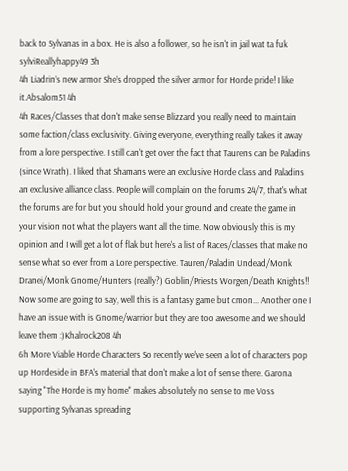back to Sylvanas in a box. He is also a follower, so he isn't in jail wat ta fuk sylviReallyhappy49 3h
4h Liadrin’s new armor She’s dropped the silver armor for Horde pride! I like it.Absalom51 4h
4h Races/Classes that don't make sense Blizzard you really need to maintain some faction/class exclusivity. Giving everyone, everything really takes it away from a lore perspective. I still can't get over the fact that Taurens can be Paladins (since Wrath). I liked that Shamans were an exclusive Horde class and Paladins an exclusive alliance class. People will complain on the forums 24/7, that's what the forums are for but you should hold your ground and create the game in your vision not what the players want all the time. Now obviously this is my opinion and I will get a lot of flak but here's a list of Races/classes that make no sense what so ever from a Lore perspective. Tauren/Paladin Undead/Monk Dranei/Monk Gnome/Hunters (really?) Goblin/Priests Worgen/Death Knights!! Now some are going to say, well this is a fantasy game but cmon... Another one I have an issue with is Gnome/warrior but they are too awesome and we should leave them :)Khalrock208 4h
6h More Viable Horde Characters So recently we've seen a lot of characters pop up Hordeside in BFA's material that don't make a lot of sense there. Garona saying "The Horde is my home" makes absolutely no sense to me Voss supporting Sylvanas spreading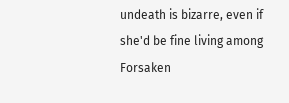undeath is bizarre, even if she'd be fine living among Forsaken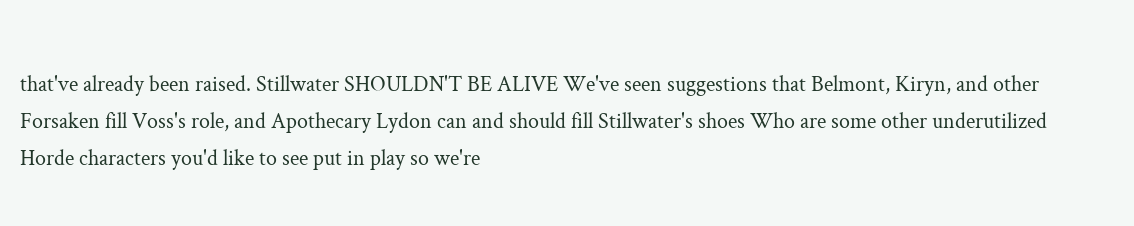that've already been raised. Stillwater SHOULDN'T BE ALIVE We've seen suggestions that Belmont, Kiryn, and other Forsaken fill Voss's role, and Apothecary Lydon can and should fill Stillwater's shoes Who are some other underutilized Horde characters you'd like to see put in play so we're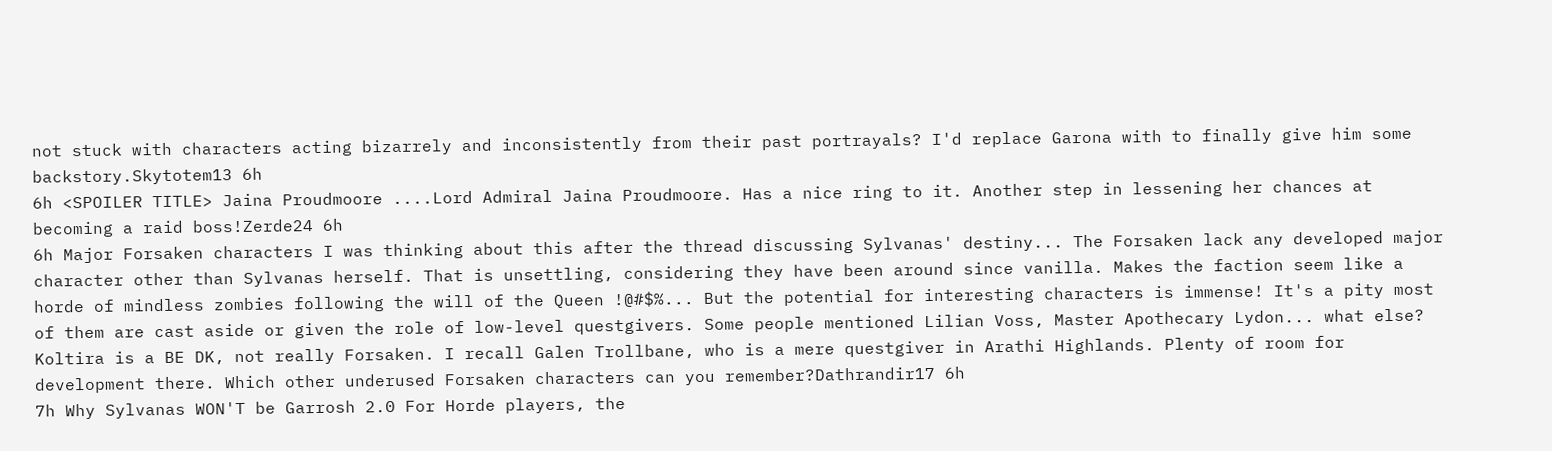not stuck with characters acting bizarrely and inconsistently from their past portrayals? I'd replace Garona with to finally give him some backstory.Skytotem13 6h
6h <SPOILER TITLE> Jaina Proudmoore ....Lord Admiral Jaina Proudmoore. Has a nice ring to it. Another step in lessening her chances at becoming a raid boss!Zerde24 6h
6h Major Forsaken characters I was thinking about this after the thread discussing Sylvanas' destiny... The Forsaken lack any developed major character other than Sylvanas herself. That is unsettling, considering they have been around since vanilla. Makes the faction seem like a horde of mindless zombies following the will of the Queen !@#$%... But the potential for interesting characters is immense! It's a pity most of them are cast aside or given the role of low-level questgivers. Some people mentioned Lilian Voss, Master Apothecary Lydon... what else? Koltira is a BE DK, not really Forsaken. I recall Galen Trollbane, who is a mere questgiver in Arathi Highlands. Plenty of room for development there. Which other underused Forsaken characters can you remember?Dathrandir17 6h
7h Why Sylvanas WON'T be Garrosh 2.0 For Horde players, the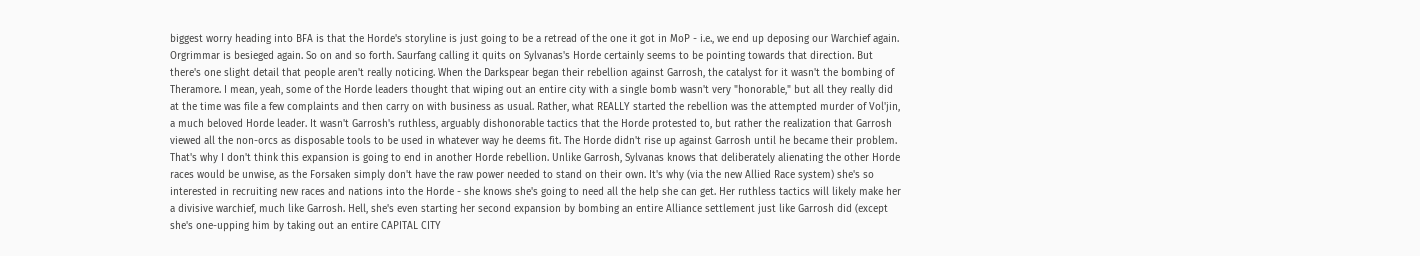biggest worry heading into BFA is that the Horde's storyline is just going to be a retread of the one it got in MoP - i.e., we end up deposing our Warchief again. Orgrimmar is besieged again. So on and so forth. Saurfang calling it quits on Sylvanas's Horde certainly seems to be pointing towards that direction. But there's one slight detail that people aren't really noticing. When the Darkspear began their rebellion against Garrosh, the catalyst for it wasn't the bombing of Theramore. I mean, yeah, some of the Horde leaders thought that wiping out an entire city with a single bomb wasn't very "honorable," but all they really did at the time was file a few complaints and then carry on with business as usual. Rather, what REALLY started the rebellion was the attempted murder of Vol'jin, a much beloved Horde leader. It wasn't Garrosh's ruthless, arguably dishonorable tactics that the Horde protested to, but rather the realization that Garrosh viewed all the non-orcs as disposable tools to be used in whatever way he deems fit. The Horde didn't rise up against Garrosh until he became their problem. That's why I don't think this expansion is going to end in another Horde rebellion. Unlike Garrosh, Sylvanas knows that deliberately alienating the other Horde races would be unwise, as the Forsaken simply don't have the raw power needed to stand on their own. It's why (via the new Allied Race system) she's so interested in recruiting new races and nations into the Horde - she knows she's going to need all the help she can get. Her ruthless tactics will likely make her a divisive warchief, much like Garrosh. Hell, she's even starting her second expansion by bombing an entire Alliance settlement just like Garrosh did (except she's one-upping him by taking out an entire CAPITAL CITY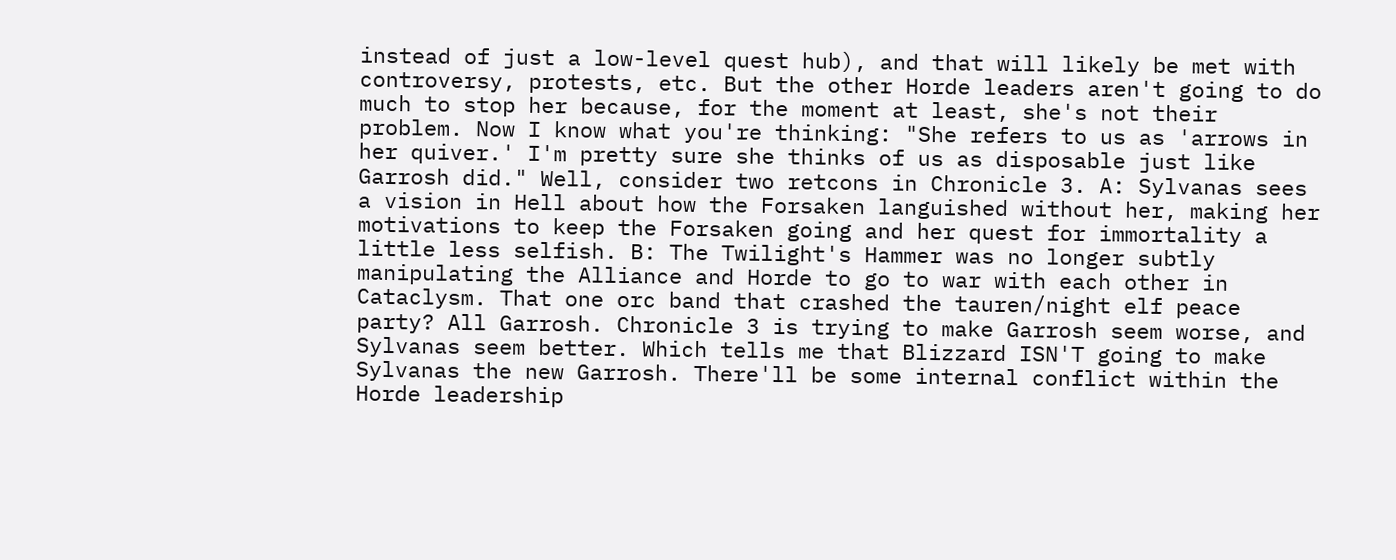instead of just a low-level quest hub), and that will likely be met with controversy, protests, etc. But the other Horde leaders aren't going to do much to stop her because, for the moment at least, she's not their problem. Now I know what you're thinking: "She refers to us as 'arrows in her quiver.' I'm pretty sure she thinks of us as disposable just like Garrosh did." Well, consider two retcons in Chronicle 3. A: Sylvanas sees a vision in Hell about how the Forsaken languished without her, making her motivations to keep the Forsaken going and her quest for immortality a little less selfish. B: The Twilight's Hammer was no longer subtly manipulating the Alliance and Horde to go to war with each other in Cataclysm. That one orc band that crashed the tauren/night elf peace party? All Garrosh. Chronicle 3 is trying to make Garrosh seem worse, and Sylvanas seem better. Which tells me that Blizzard ISN'T going to make Sylvanas the new Garrosh. There'll be some internal conflict within the Horde leadership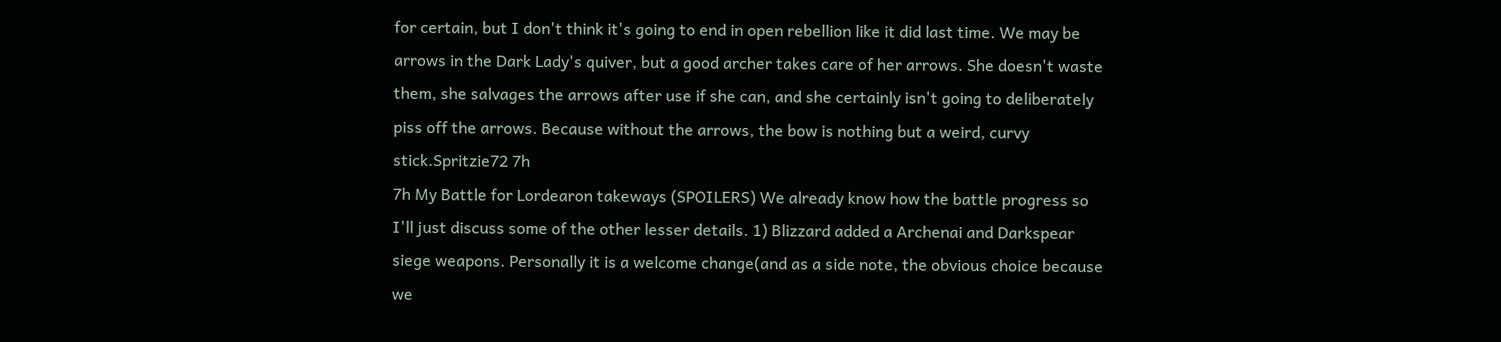for certain, but I don't think it's going to end in open rebellion like it did last time. We may be arrows in the Dark Lady's quiver, but a good archer takes care of her arrows. She doesn't waste them, she salvages the arrows after use if she can, and she certainly isn't going to deliberately piss off the arrows. Because without the arrows, the bow is nothing but a weird, curvy stick.Spritzie72 7h
7h My Battle for Lordearon takeways (SPOILERS) We already know how the battle progress so I'll just discuss some of the other lesser details. 1) Blizzard added a Archenai and Darkspear siege weapons. Personally it is a welcome change(and as a side note, the obvious choice because we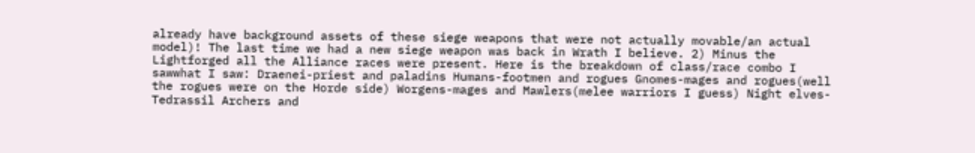already have background assets of these siege weapons that were not actually movable/an actual model)! The last time we had a new siege weapon was back in Wrath I believe. 2) Minus the Lightforged all the Alliance races were present. Here is the breakdown of class/race combo I sawwhat I saw: Draenei-priest and paladins Humans-footmen and rogues Gnomes-mages and rogues(well the rogues were on the Horde side) Worgens-mages and Mawlers(melee warriors I guess) Night elves-Tedrassil Archers and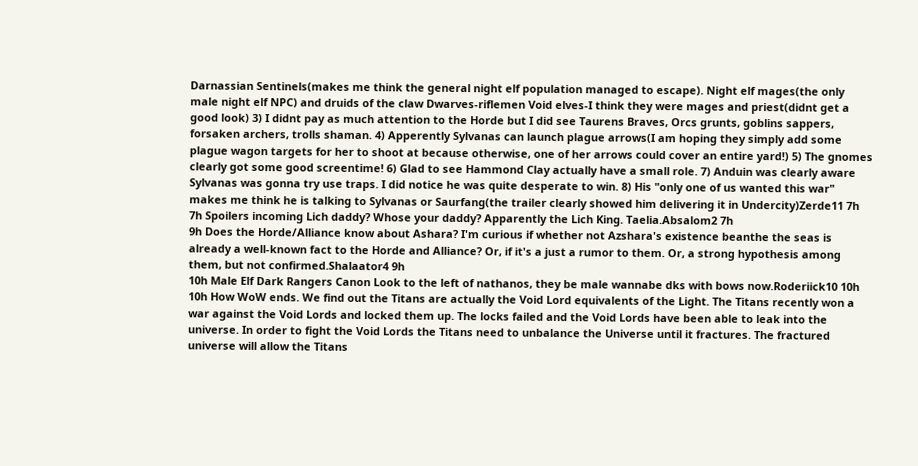Darnassian Sentinels(makes me think the general night elf population managed to escape). Night elf mages(the only male night elf NPC) and druids of the claw Dwarves-riflemen Void elves-I think they were mages and priest(didnt get a good look) 3) I didnt pay as much attention to the Horde but I did see Taurens Braves, Orcs grunts, goblins sappers, forsaken archers, trolls shaman. 4) Apperently Sylvanas can launch plague arrows(I am hoping they simply add some plague wagon targets for her to shoot at because otherwise, one of her arrows could cover an entire yard!) 5) The gnomes clearly got some good screentime! 6) Glad to see Hammond Clay actually have a small role. 7) Anduin was clearly aware Sylvanas was gonna try use traps. I did notice he was quite desperate to win. 8) His "only one of us wanted this war" makes me think he is talking to Sylvanas or Saurfang(the trailer clearly showed him delivering it in Undercity)Zerde11 7h
7h Spoilers incoming Lich daddy? Whose your daddy? Apparently the Lich King. Taelia.Absalom2 7h
9h Does the Horde/Alliance know about Ashara? I'm curious if whether not Azshara's existence beanthe the seas is already a well-known fact to the Horde and Alliance? Or, if it's a just a rumor to them. Or, a strong hypothesis among them, but not confirmed.Shalaator4 9h
10h Male Elf Dark Rangers Canon Look to the left of nathanos, they be male wannabe dks with bows now.Roderiick10 10h
10h How WoW ends. We find out the Titans are actually the Void Lord equivalents of the Light. The Titans recently won a war against the Void Lords and locked them up. The locks failed and the Void Lords have been able to leak into the universe. In order to fight the Void Lords the Titans need to unbalance the Universe until it fractures. The fractured universe will allow the Titans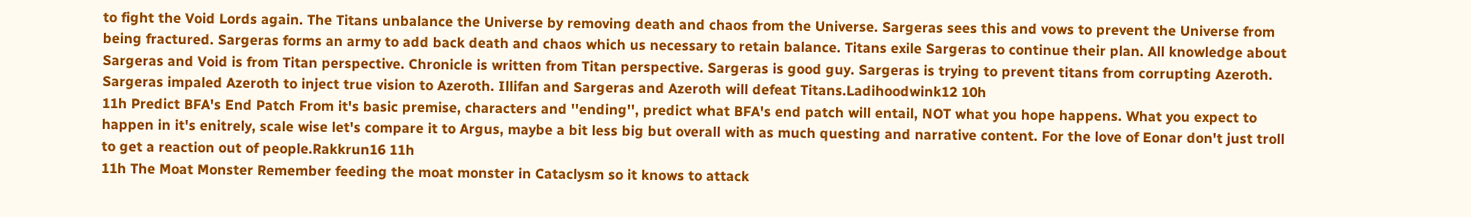to fight the Void Lords again. The Titans unbalance the Universe by removing death and chaos from the Universe. Sargeras sees this and vows to prevent the Universe from being fractured. Sargeras forms an army to add back death and chaos which us necessary to retain balance. Titans exile Sargeras to continue their plan. All knowledge about Sargeras and Void is from Titan perspective. Chronicle is written from Titan perspective. Sargeras is good guy. Sargeras is trying to prevent titans from corrupting Azeroth. Sargeras impaled Azeroth to inject true vision to Azeroth. Illifan and Sargeras and Azeroth will defeat Titans.Ladihoodwink12 10h
11h Predict BFA's End Patch From it's basic premise, characters and ''ending'', predict what BFA's end patch will entail, NOT what you hope happens. What you expect to happen in it's enitrely, scale wise let's compare it to Argus, maybe a bit less big but overall with as much questing and narrative content. For the love of Eonar don't just troll to get a reaction out of people.Rakkrun16 11h
11h The Moat Monster Remember feeding the moat monster in Cataclysm so it knows to attack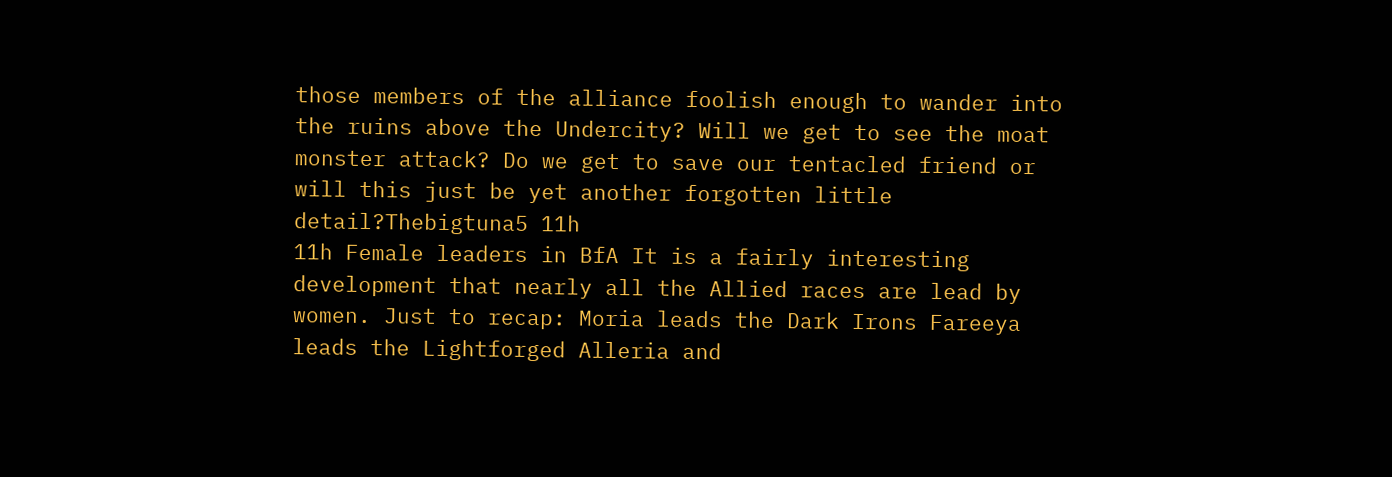those members of the alliance foolish enough to wander into the ruins above the Undercity? Will we get to see the moat monster attack? Do we get to save our tentacled friend or will this just be yet another forgotten little detail?Thebigtuna5 11h
11h Female leaders in BfA It is a fairly interesting development that nearly all the Allied races are lead by women. Just to recap: Moria leads the Dark Irons Fareeya leads the Lightforged Alleria and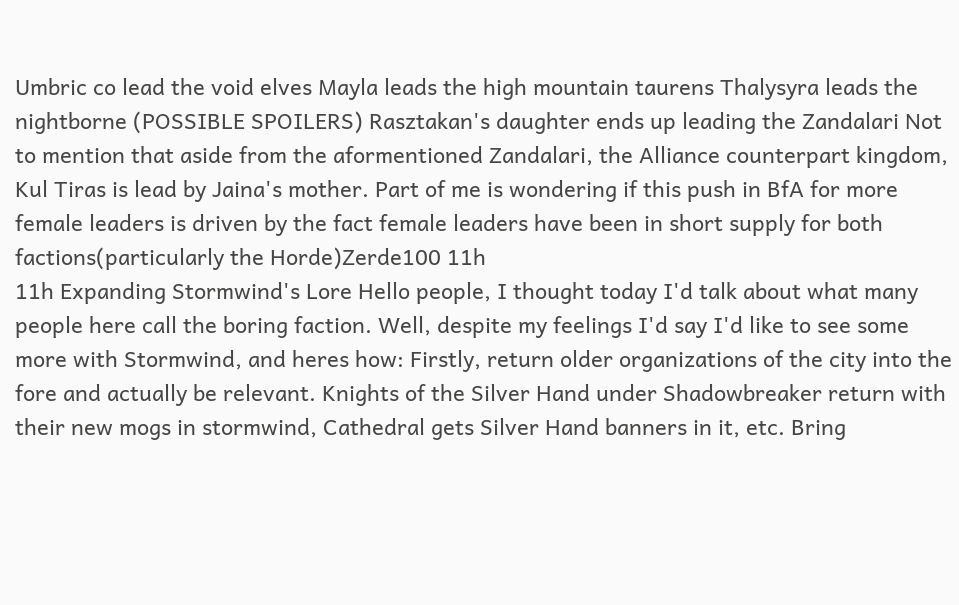Umbric co lead the void elves Mayla leads the high mountain taurens Thalysyra leads the nightborne (POSSIBLE SPOILERS) Rasztakan's daughter ends up leading the Zandalari Not to mention that aside from the aformentioned Zandalari, the Alliance counterpart kingdom, Kul Tiras is lead by Jaina's mother. Part of me is wondering if this push in BfA for more female leaders is driven by the fact female leaders have been in short supply for both factions(particularly the Horde)Zerde100 11h
11h Expanding Stormwind's Lore Hello people, I thought today I'd talk about what many people here call the boring faction. Well, despite my feelings I'd say I'd like to see some more with Stormwind, and heres how: Firstly, return older organizations of the city into the fore and actually be relevant. Knights of the Silver Hand under Shadowbreaker return with their new mogs in stormwind, Cathedral gets Silver Hand banners in it, etc. Bring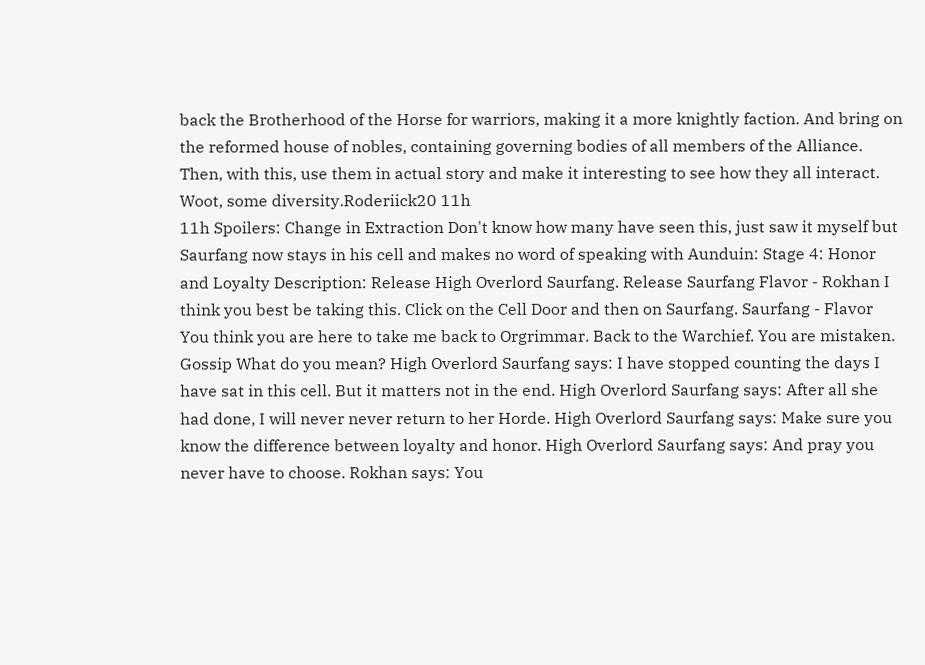back the Brotherhood of the Horse for warriors, making it a more knightly faction. And bring on the reformed house of nobles, containing governing bodies of all members of the Alliance. Then, with this, use them in actual story and make it interesting to see how they all interact. Woot, some diversity.Roderiick20 11h
11h Spoilers: Change in Extraction Don't know how many have seen this, just saw it myself but Saurfang now stays in his cell and makes no word of speaking with Aunduin: Stage 4: Honor and Loyalty Description: Release High Overlord Saurfang. Release Saurfang Flavor - Rokhan I think you best be taking this. Click on the Cell Door and then on Saurfang. Saurfang - Flavor You think you are here to take me back to Orgrimmar. Back to the Warchief. You are mistaken. Gossip What do you mean? High Overlord Saurfang says: I have stopped counting the days I have sat in this cell. But it matters not in the end. High Overlord Saurfang says: After all she had done, I will never never return to her Horde. High Overlord Saurfang says: Make sure you know the difference between loyalty and honor. High Overlord Saurfang says: And pray you never have to choose. Rokhan says: You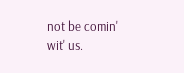not be comin' wit' us.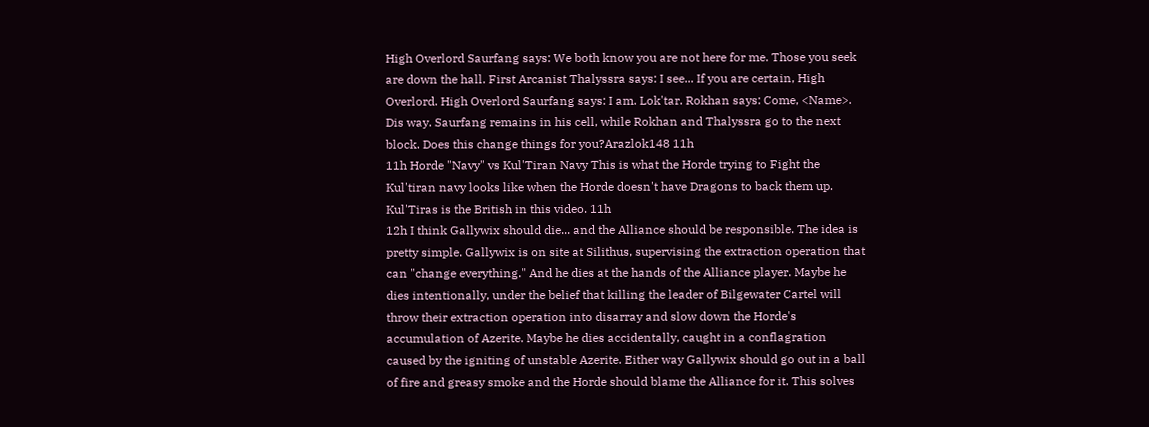High Overlord Saurfang says: We both know you are not here for me. Those you seek are down the hall. First Arcanist Thalyssra says: I see... If you are certain, High Overlord. High Overlord Saurfang says: I am. Lok'tar. Rokhan says: Come, <Name>. Dis way. Saurfang remains in his cell, while Rokhan and Thalyssra go to the next block. Does this change things for you?Arazlok148 11h
11h Horde "Navy" vs Kul'Tiran Navy This is what the Horde trying to Fight the Kul'tiran navy looks like when the Horde doesn't have Dragons to back them up. Kul'Tiras is the British in this video. 11h
12h I think Gallywix should die... and the Alliance should be responsible. The idea is pretty simple. Gallywix is on site at Silithus, supervising the extraction operation that can "change everything." And he dies at the hands of the Alliance player. Maybe he dies intentionally, under the belief that killing the leader of Bilgewater Cartel will throw their extraction operation into disarray and slow down the Horde's accumulation of Azerite. Maybe he dies accidentally, caught in a conflagration caused by the igniting of unstable Azerite. Either way Gallywix should go out in a ball of fire and greasy smoke and the Horde should blame the Alliance for it. This solves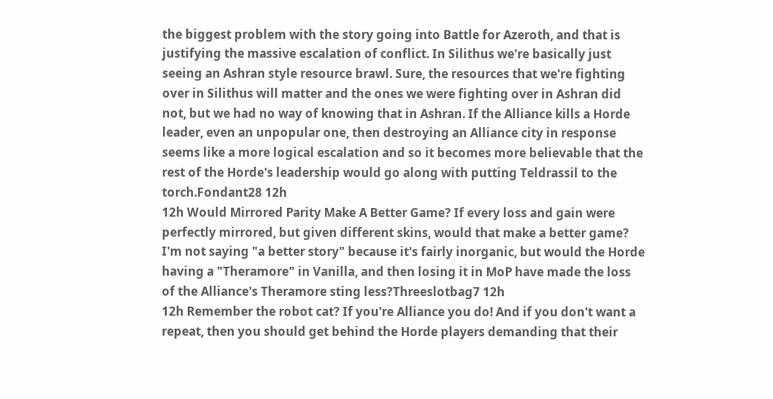the biggest problem with the story going into Battle for Azeroth, and that is justifying the massive escalation of conflict. In Silithus we're basically just seeing an Ashran style resource brawl. Sure, the resources that we're fighting over in Silithus will matter and the ones we were fighting over in Ashran did not, but we had no way of knowing that in Ashran. If the Alliance kills a Horde leader, even an unpopular one, then destroying an Alliance city in response seems like a more logical escalation and so it becomes more believable that the rest of the Horde's leadership would go along with putting Teldrassil to the torch.Fondant28 12h
12h Would Mirrored Parity Make A Better Game? If every loss and gain were perfectly mirrored, but given different skins, would that make a better game? I'm not saying "a better story" because it's fairly inorganic, but would the Horde having a "Theramore" in Vanilla, and then losing it in MoP have made the loss of the Alliance's Theramore sting less?Threeslotbag7 12h
12h Remember the robot cat? If you're Alliance you do! And if you don't want a repeat, then you should get behind the Horde players demanding that their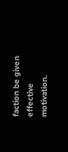faction be given effective motivation.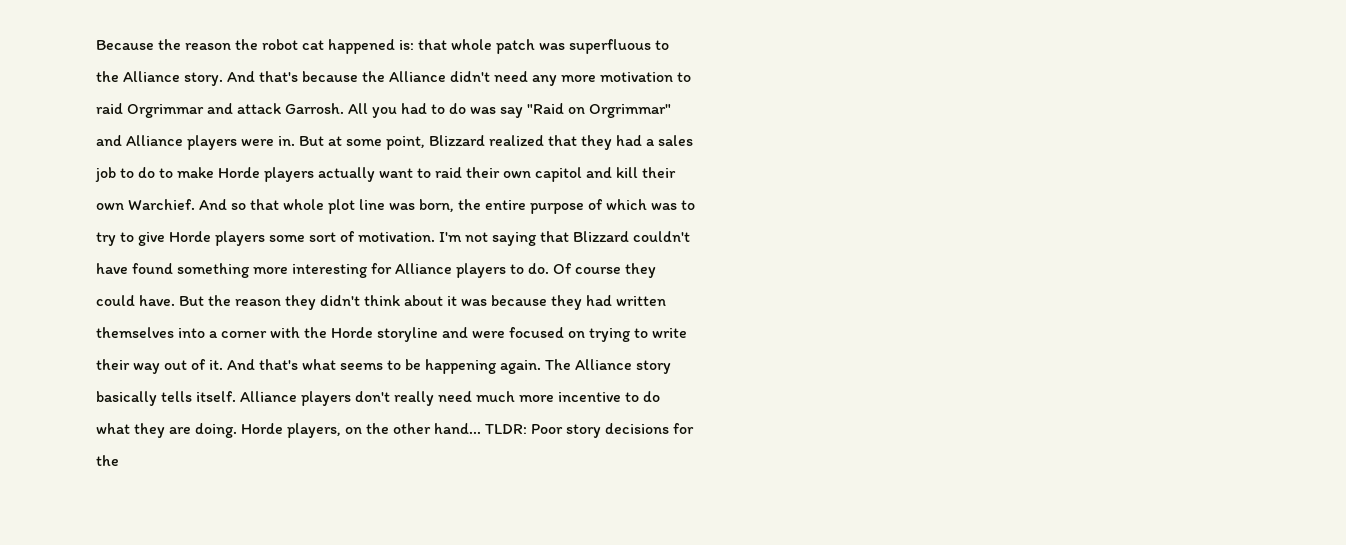Because the reason the robot cat happened is: that whole patch was superfluous to the Alliance story. And that's because the Alliance didn't need any more motivation to raid Orgrimmar and attack Garrosh. All you had to do was say "Raid on Orgrimmar" and Alliance players were in. But at some point, Blizzard realized that they had a sales job to do to make Horde players actually want to raid their own capitol and kill their own Warchief. And so that whole plot line was born, the entire purpose of which was to try to give Horde players some sort of motivation. I'm not saying that Blizzard couldn't have found something more interesting for Alliance players to do. Of course they could have. But the reason they didn't think about it was because they had written themselves into a corner with the Horde storyline and were focused on trying to write their way out of it. And that's what seems to be happening again. The Alliance story basically tells itself. Alliance players don't really need much more incentive to do what they are doing. Horde players, on the other hand... TLDR: Poor story decisions for the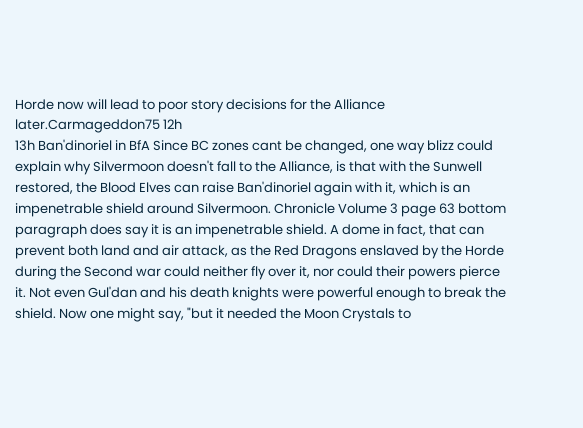Horde now will lead to poor story decisions for the Alliance later.Carmageddon75 12h
13h Ban'dinoriel in BfA Since BC zones cant be changed, one way blizz could explain why Silvermoon doesn't fall to the Alliance, is that with the Sunwell restored, the Blood Elves can raise Ban'dinoriel again with it, which is an impenetrable shield around Silvermoon. Chronicle Volume 3 page 63 bottom paragraph does say it is an impenetrable shield. A dome in fact, that can prevent both land and air attack, as the Red Dragons enslaved by the Horde during the Second war could neither fly over it, nor could their powers pierce it. Not even Gul'dan and his death knights were powerful enough to break the shield. Now one might say, "but it needed the Moon Crystals to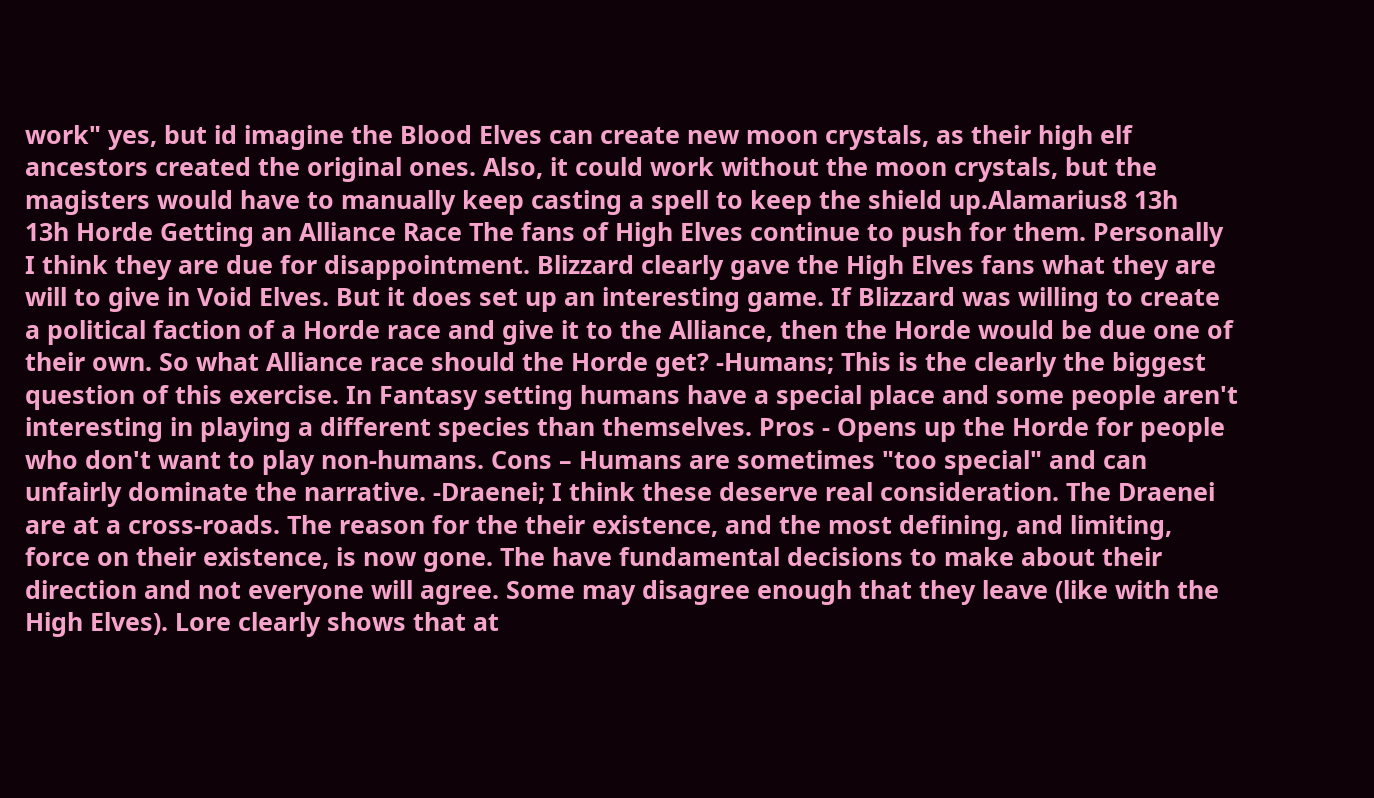work" yes, but id imagine the Blood Elves can create new moon crystals, as their high elf ancestors created the original ones. Also, it could work without the moon crystals, but the magisters would have to manually keep casting a spell to keep the shield up.Alamarius8 13h
13h Horde Getting an Alliance Race The fans of High Elves continue to push for them. Personally I think they are due for disappointment. Blizzard clearly gave the High Elves fans what they are will to give in Void Elves. But it does set up an interesting game. If Blizzard was willing to create a political faction of a Horde race and give it to the Alliance, then the Horde would be due one of their own. So what Alliance race should the Horde get? -Humans; This is the clearly the biggest question of this exercise. In Fantasy setting humans have a special place and some people aren't interesting in playing a different species than themselves. Pros - Opens up the Horde for people who don't want to play non-humans. Cons – Humans are sometimes "too special" and can unfairly dominate the narrative. -Draenei; I think these deserve real consideration. The Draenei are at a cross-roads. The reason for the their existence, and the most defining, and limiting, force on their existence, is now gone. The have fundamental decisions to make about their direction and not everyone will agree. Some may disagree enough that they leave (like with the High Elves). Lore clearly shows that at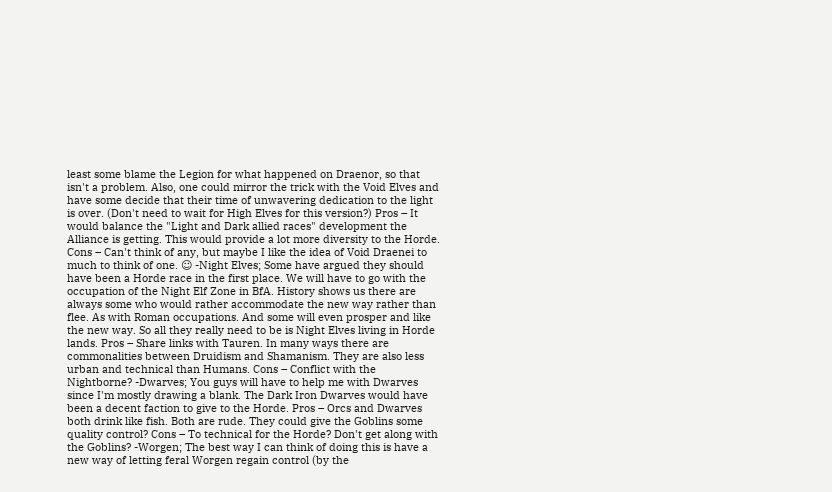least some blame the Legion for what happened on Draenor, so that isn't a problem. Also, one could mirror the trick with the Void Elves and have some decide that their time of unwavering dedication to the light is over. (Don't need to wait for High Elves for this version?) Pros – It would balance the "Light and Dark allied races" development the Alliance is getting. This would provide a lot more diversity to the Horde. Cons – Can't think of any, but maybe I like the idea of Void Draenei to much to think of one. ☺ -Night Elves; Some have argued they should have been a Horde race in the first place. We will have to go with the occupation of the Night Elf Zone in BfA. History shows us there are always some who would rather accommodate the new way rather than flee. As with Roman occupations. And some will even prosper and like the new way. So all they really need to be is Night Elves living in Horde lands. Pros – Share links with Tauren. In many ways there are commonalities between Druidism and Shamanism. They are also less urban and technical than Humans. Cons – Conflict with the Nightborne? -Dwarves; You guys will have to help me with Dwarves since I'm mostly drawing a blank. The Dark Iron Dwarves would have been a decent faction to give to the Horde. Pros – Orcs and Dwarves both drink like fish. Both are rude. They could give the Goblins some quality control? Cons – To technical for the Horde? Don't get along with the Goblins? -Worgen; The best way I can think of doing this is have a new way of letting feral Worgen regain control (by the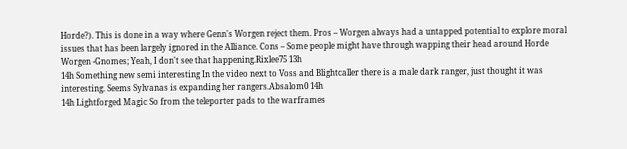Horde?). This is done in a way where Genn's Worgen reject them. Pros – Worgen always had a untapped potential to explore moral issues that has been largely ignored in the Alliance. Cons – Some people might have through wapping their head around Horde Worgen -Gnomes; Yeah, I don't see that happening.Rixlee75 13h
14h Something new semi interesting In the video next to Voss and Blightcaller there is a male dark ranger, just thought it was interesting. Seems Sylvanas is expanding her rangers.Absalom0 14h
14h Lightforged Magic So from the teleporter pads to the warframes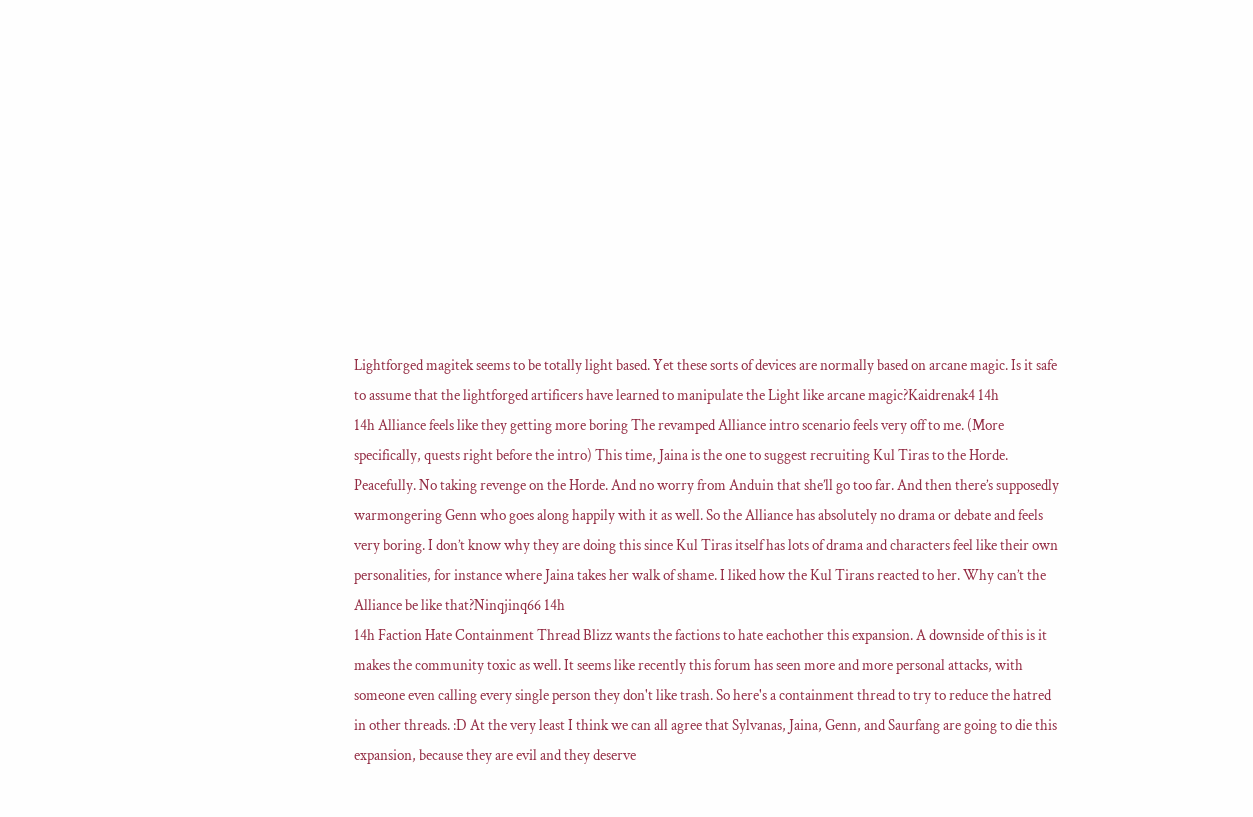Lightforged magitek seems to be totally light based. Yet these sorts of devices are normally based on arcane magic. Is it safe to assume that the lightforged artificers have learned to manipulate the Light like arcane magic?Kaidrenak4 14h
14h Alliance feels like they getting more boring The revamped Alliance intro scenario feels very off to me. (More specifically, quests right before the intro) This time, Jaina is the one to suggest recruiting Kul Tiras to the Horde. Peacefully. No taking revenge on the Horde. And no worry from Anduin that she’ll go too far. And then there’s supposedly warmongering Genn who goes along happily with it as well. So the Alliance has absolutely no drama or debate and feels very boring. I don’t know why they are doing this since Kul Tiras itself has lots of drama and characters feel like their own personalities, for instance where Jaina takes her walk of shame. I liked how the Kul Tirans reacted to her. Why can’t the Alliance be like that?Ninqjinq66 14h
14h Faction Hate Containment Thread Blizz wants the factions to hate eachother this expansion. A downside of this is it makes the community toxic as well. It seems like recently this forum has seen more and more personal attacks, with someone even calling every single person they don't like trash. So here's a containment thread to try to reduce the hatred in other threads. :D At the very least I think we can all agree that Sylvanas, Jaina, Genn, and Saurfang are going to die this expansion, because they are evil and they deserve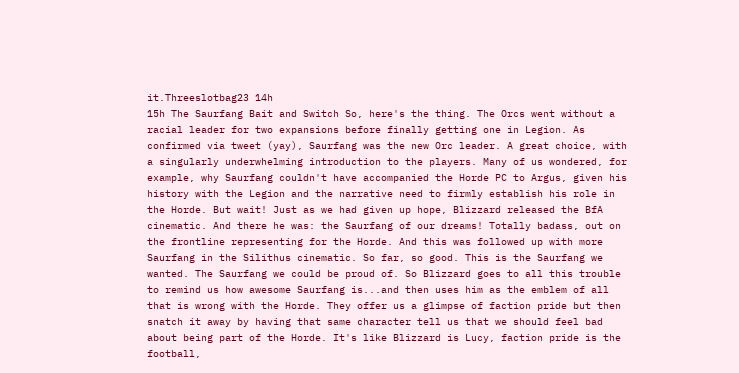it.Threeslotbag23 14h
15h The Saurfang Bait and Switch So, here's the thing. The Orcs went without a racial leader for two expansions before finally getting one in Legion. As confirmed via tweet (yay), Saurfang was the new Orc leader. A great choice, with a singularly underwhelming introduction to the players. Many of us wondered, for example, why Saurfang couldn't have accompanied the Horde PC to Argus, given his history with the Legion and the narrative need to firmly establish his role in the Horde. But wait! Just as we had given up hope, Blizzard released the BfA cinematic. And there he was: the Saurfang of our dreams! Totally badass, out on the frontline representing for the Horde. And this was followed up with more Saurfang in the Silithus cinematic. So far, so good. This is the Saurfang we wanted. The Saurfang we could be proud of. So Blizzard goes to all this trouble to remind us how awesome Saurfang is...and then uses him as the emblem of all that is wrong with the Horde. They offer us a glimpse of faction pride but then snatch it away by having that same character tell us that we should feel bad about being part of the Horde. It's like Blizzard is Lucy, faction pride is the football,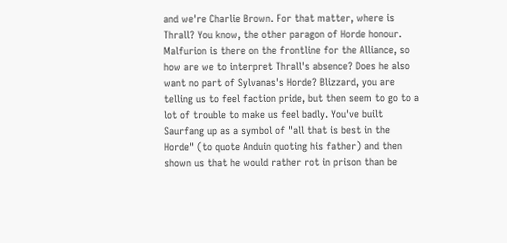and we're Charlie Brown. For that matter, where is Thrall? You know, the other paragon of Horde honour. Malfurion is there on the frontline for the Alliance, so how are we to interpret Thrall's absence? Does he also want no part of Sylvanas's Horde? Blizzard, you are telling us to feel faction pride, but then seem to go to a lot of trouble to make us feel badly. You've built Saurfang up as a symbol of "all that is best in the Horde" (to quote Anduin quoting his father) and then shown us that he would rather rot in prison than be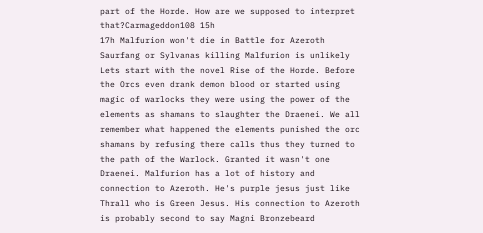part of the Horde. How are we supposed to interpret that?Carmageddon108 15h
17h Malfurion won't die in Battle for Azeroth Saurfang or Sylvanas killing Malfurion is unlikely Lets start with the novel Rise of the Horde. Before the Orcs even drank demon blood or started using magic of warlocks they were using the power of the elements as shamans to slaughter the Draenei. We all remember what happened the elements punished the orc shamans by refusing there calls thus they turned to the path of the Warlock. Granted it wasn't one Draenei. Malfurion has a lot of history and connection to Azeroth. He's purple jesus just like Thrall who is Green Jesus. His connection to Azeroth is probably second to say Magni Bronzebeard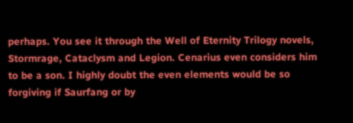perhaps. You see it through the Well of Eternity Trilogy novels, Stormrage, Cataclysm and Legion. Cenarius even considers him to be a son. I highly doubt the even elements would be so forgiving if Saurfang or by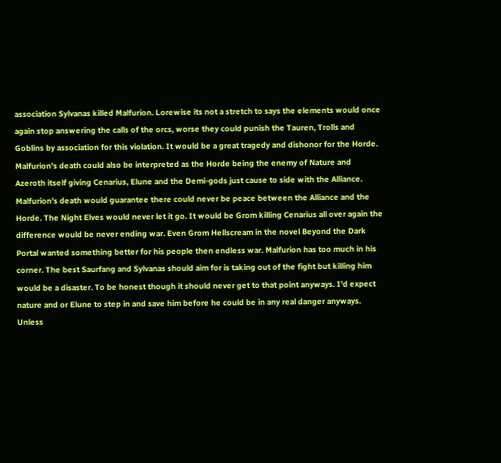association Sylvanas killed Malfurion. Lorewise its not a stretch to says the elements would once again stop answering the calls of the orcs, worse they could punish the Tauren, Trolls and Goblins by association for this violation. It would be a great tragedy and dishonor for the Horde. Malfurion's death could also be interpreted as the Horde being the enemy of Nature and Azeroth itself giving Cenarius, Elune and the Demi-gods just cause to side with the Alliance. Malfurion's death would guarantee there could never be peace between the Alliance and the Horde. The Night Elves would never let it go. It would be Grom killing Cenarius all over again the difference would be never ending war. Even Grom Hellscream in the novel Beyond the Dark Portal wanted something better for his people then endless war. Malfurion has too much in his corner. The best Saurfang and Sylvanas should aim for is taking out of the fight but killing him would be a disaster. To be honest though it should never get to that point anyways. I'd expect nature and or Elune to step in and save him before he could be in any real danger anyways. Unless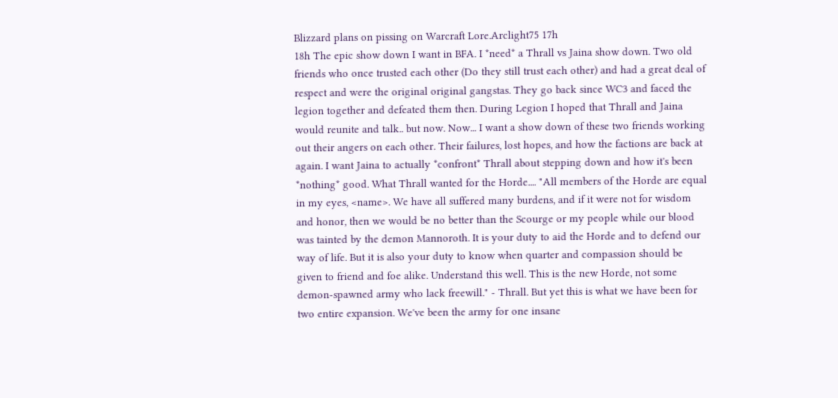Blizzard plans on pissing on Warcraft Lore.Arclight75 17h
18h The epic show down I want in BFA. I *need* a Thrall vs Jaina show down. Two old friends who once trusted each other (Do they still trust each other) and had a great deal of respect and were the original original gangstas. They go back since WC3 and faced the legion together and defeated them then. During Legion I hoped that Thrall and Jaina would reunite and talk.. but now. Now... I want a show down of these two friends working out their angers on each other. Their failures, lost hopes, and how the factions are back at again. I want Jaina to actually *confront* Thrall about stepping down and how it's been *nothing* good. What Thrall wanted for the Horde.... "All members of the Horde are equal in my eyes, <name>. We have all suffered many burdens, and if it were not for wisdom and honor, then we would be no better than the Scourge or my people while our blood was tainted by the demon Mannoroth. It is your duty to aid the Horde and to defend our way of life. But it is also your duty to know when quarter and compassion should be given to friend and foe alike. Understand this well. This is the new Horde, not some demon-spawned army who lack freewill." - Thrall. But yet this is what we have been for two entire expansion. We've been the army for one insane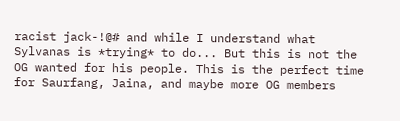racist jack-!@# and while I understand what Sylvanas is *trying* to do... But this is not the OG wanted for his people. This is the perfect time for Saurfang, Jaina, and maybe more OG members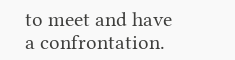to meet and have a confrontation.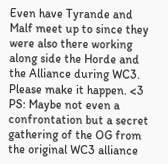Even have Tyrande and Malf meet up to since they were also there working along side the Horde and the Alliance during WC3. Please make it happen. <3 PS: Maybe not even a confrontation but a secret gathering of the OG from the original WC3 alliance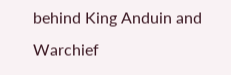behind King Anduin and Warchief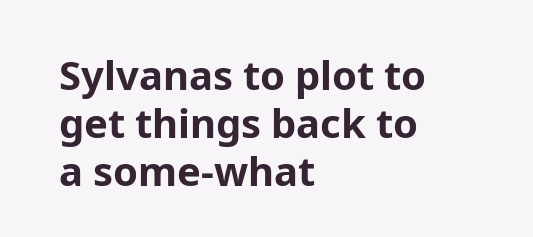Sylvanas to plot to get things back to a some-what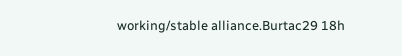working/stable alliance.Burtac29 18h